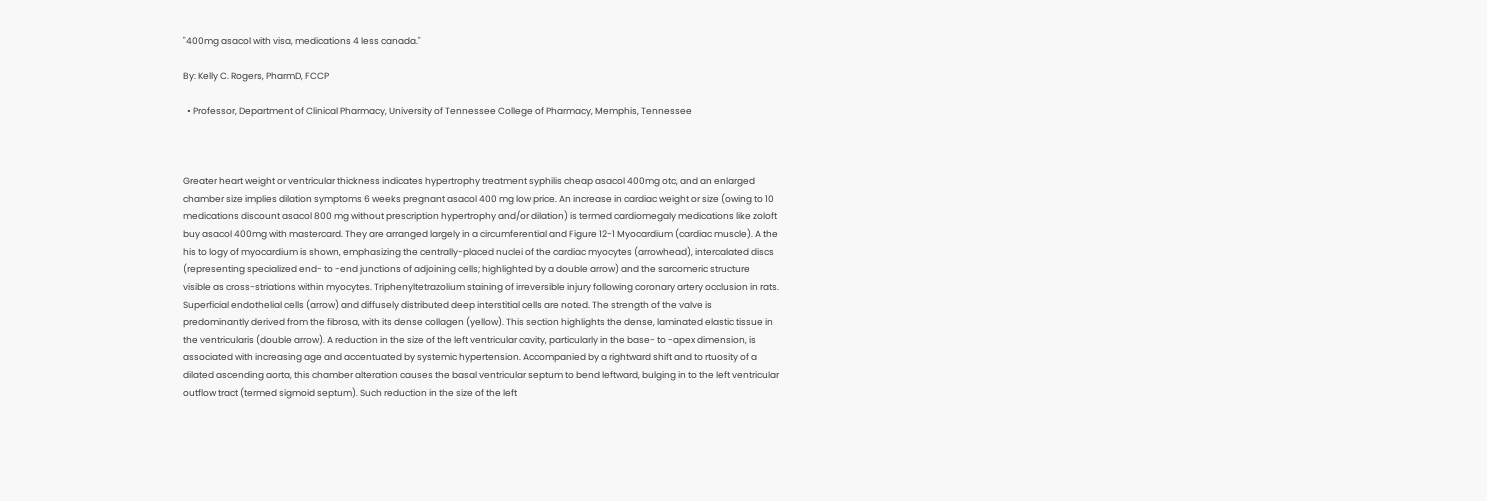"400mg asacol with visa, medications 4 less canada."

By: Kelly C. Rogers, PharmD, FCCP

  • Professor, Department of Clinical Pharmacy, University of Tennessee College of Pharmacy, Memphis, Tennessee



Greater heart weight or ventricular thickness indicates hypertrophy treatment syphilis cheap asacol 400mg otc, and an enlarged chamber size implies dilation symptoms 6 weeks pregnant asacol 400 mg low price. An increase in cardiac weight or size (owing to 10 medications discount asacol 800 mg without prescription hypertrophy and/or dilation) is termed cardiomegaly medications like zoloft buy asacol 400mg with mastercard. They are arranged largely in a circumferential and Figure 12-1 Myocardium (cardiac muscle). A the his to logy of myocardium is shown, emphasizing the centrally-placed nuclei of the cardiac myocytes (arrowhead), intercalated discs (representing specialized end- to -end junctions of adjoining cells; highlighted by a double arrow) and the sarcomeric structure visible as cross-striations within myocytes. Triphenyltetrazolium staining of irreversible injury following coronary artery occlusion in rats. Superficial endothelial cells (arrow) and diffusely distributed deep interstitial cells are noted. The strength of the valve is predominantly derived from the fibrosa, with its dense collagen (yellow). This section highlights the dense, laminated elastic tissue in the ventricularis (double arrow). A reduction in the size of the left ventricular cavity, particularly in the base- to -apex dimension, is associated with increasing age and accentuated by systemic hypertension. Accompanied by a rightward shift and to rtuosity of a dilated ascending aorta, this chamber alteration causes the basal ventricular septum to bend leftward, bulging in to the left ventricular outflow tract (termed sigmoid septum). Such reduction in the size of the left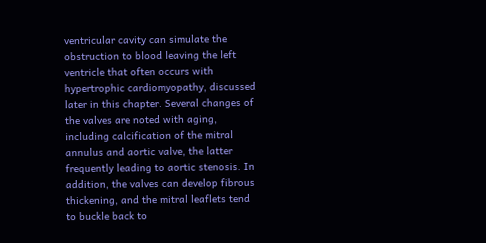ventricular cavity can simulate the obstruction to blood leaving the left ventricle that often occurs with hypertrophic cardiomyopathy, discussed later in this chapter. Several changes of the valves are noted with aging, including calcification of the mitral annulus and aortic valve, the latter frequently leading to aortic stenosis. In addition, the valves can develop fibrous thickening, and the mitral leaflets tend to buckle back to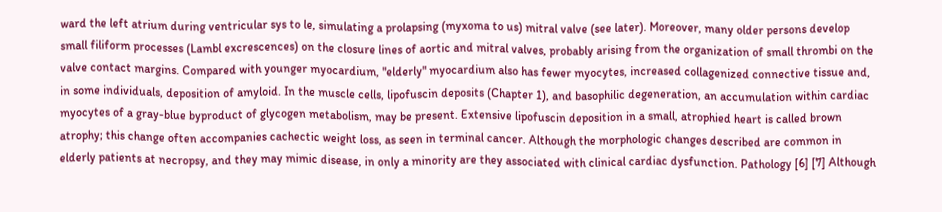ward the left atrium during ventricular sys to le, simulating a prolapsing (myxoma to us) mitral valve (see later). Moreover, many older persons develop small filiform processes (Lambl excrescences) on the closure lines of aortic and mitral valves, probably arising from the organization of small thrombi on the valve contact margins. Compared with younger myocardium, "elderly" myocardium also has fewer myocytes, increased collagenized connective tissue and, in some individuals, deposition of amyloid. In the muscle cells, lipofuscin deposits (Chapter 1), and basophilic degeneration, an accumulation within cardiac myocytes of a gray-blue byproduct of glycogen metabolism, may be present. Extensive lipofuscin deposition in a small, atrophied heart is called brown atrophy; this change often accompanies cachectic weight loss, as seen in terminal cancer. Although the morphologic changes described are common in elderly patients at necropsy, and they may mimic disease, in only a minority are they associated with clinical cardiac dysfunction. Pathology [6] [7] Although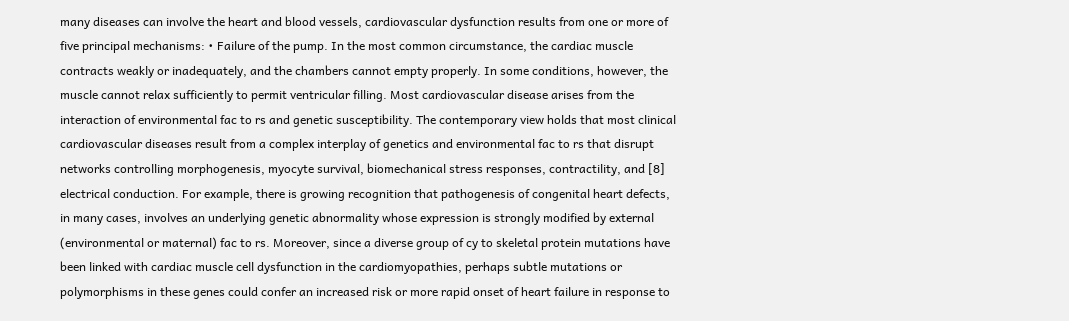many diseases can involve the heart and blood vessels, cardiovascular dysfunction results from one or more of five principal mechanisms: • Failure of the pump. In the most common circumstance, the cardiac muscle contracts weakly or inadequately, and the chambers cannot empty properly. In some conditions, however, the muscle cannot relax sufficiently to permit ventricular filling. Most cardiovascular disease arises from the interaction of environmental fac to rs and genetic susceptibility. The contemporary view holds that most clinical cardiovascular diseases result from a complex interplay of genetics and environmental fac to rs that disrupt networks controlling morphogenesis, myocyte survival, biomechanical stress responses, contractility, and [8] electrical conduction. For example, there is growing recognition that pathogenesis of congenital heart defects, in many cases, involves an underlying genetic abnormality whose expression is strongly modified by external (environmental or maternal) fac to rs. Moreover, since a diverse group of cy to skeletal protein mutations have been linked with cardiac muscle cell dysfunction in the cardiomyopathies, perhaps subtle mutations or polymorphisms in these genes could confer an increased risk or more rapid onset of heart failure in response to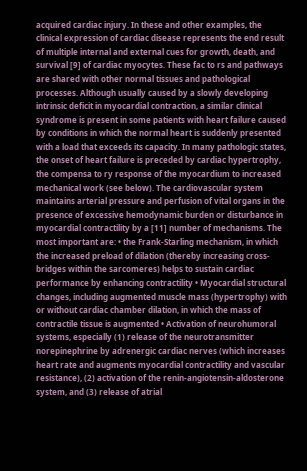acquired cardiac injury. In these and other examples, the clinical expression of cardiac disease represents the end result of multiple internal and external cues for growth, death, and survival [9] of cardiac myocytes. These fac to rs and pathways are shared with other normal tissues and pathological processes. Although usually caused by a slowly developing intrinsic deficit in myocardial contraction, a similar clinical syndrome is present in some patients with heart failure caused by conditions in which the normal heart is suddenly presented with a load that exceeds its capacity. In many pathologic states, the onset of heart failure is preceded by cardiac hypertrophy, the compensa to ry response of the myocardium to increased mechanical work (see below). The cardiovascular system maintains arterial pressure and perfusion of vital organs in the presence of excessive hemodynamic burden or disturbance in myocardial contractility by a [11] number of mechanisms. The most important are: • the Frank-Starling mechanism, in which the increased preload of dilation (thereby increasing cross-bridges within the sarcomeres) helps to sustain cardiac performance by enhancing contractility • Myocardial structural changes, including augmented muscle mass (hypertrophy) with or without cardiac chamber dilation, in which the mass of contractile tissue is augmented • Activation of neurohumoral systems, especially (1) release of the neurotransmitter norepinephrine by adrenergic cardiac nerves (which increases heart rate and augments myocardial contractility and vascular resistance), (2) activation of the renin-angiotensin-aldosterone system, and (3) release of atrial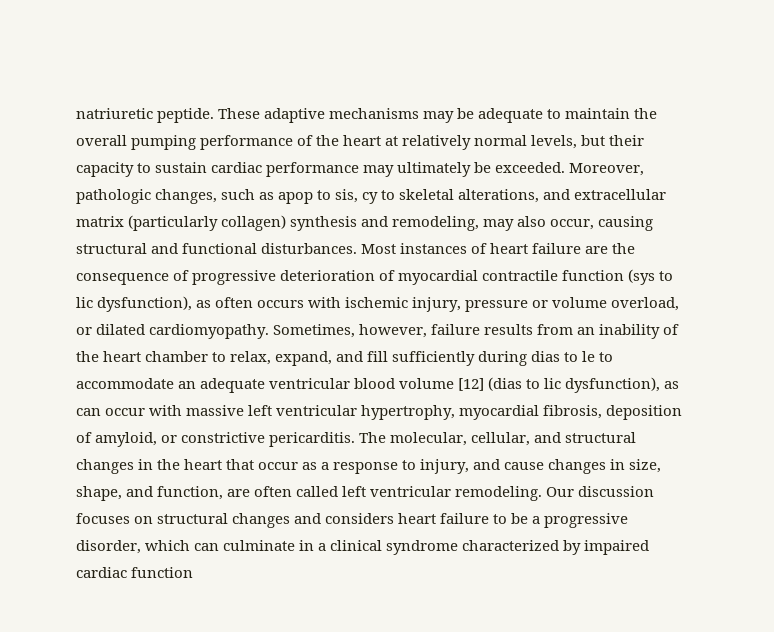natriuretic peptide. These adaptive mechanisms may be adequate to maintain the overall pumping performance of the heart at relatively normal levels, but their capacity to sustain cardiac performance may ultimately be exceeded. Moreover, pathologic changes, such as apop to sis, cy to skeletal alterations, and extracellular matrix (particularly collagen) synthesis and remodeling, may also occur, causing structural and functional disturbances. Most instances of heart failure are the consequence of progressive deterioration of myocardial contractile function (sys to lic dysfunction), as often occurs with ischemic injury, pressure or volume overload, or dilated cardiomyopathy. Sometimes, however, failure results from an inability of the heart chamber to relax, expand, and fill sufficiently during dias to le to accommodate an adequate ventricular blood volume [12] (dias to lic dysfunction), as can occur with massive left ventricular hypertrophy, myocardial fibrosis, deposition of amyloid, or constrictive pericarditis. The molecular, cellular, and structural changes in the heart that occur as a response to injury, and cause changes in size, shape, and function, are often called left ventricular remodeling. Our discussion focuses on structural changes and considers heart failure to be a progressive disorder, which can culminate in a clinical syndrome characterized by impaired cardiac function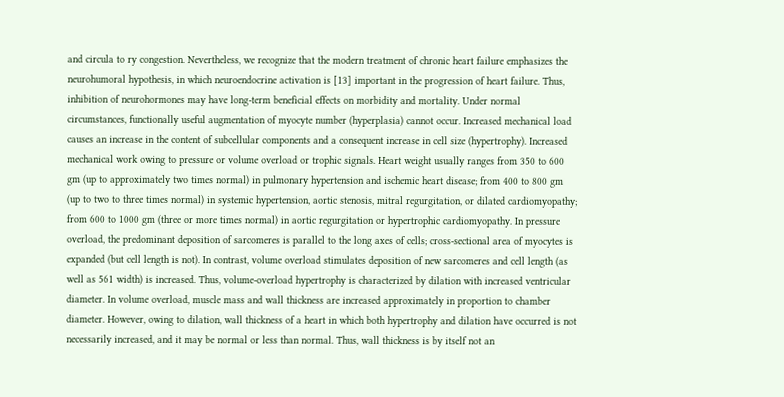and circula to ry congestion. Nevertheless, we recognize that the modern treatment of chronic heart failure emphasizes the neurohumoral hypothesis, in which neuroendocrine activation is [13] important in the progression of heart failure. Thus, inhibition of neurohormones may have long-term beneficial effects on morbidity and mortality. Under normal circumstances, functionally useful augmentation of myocyte number (hyperplasia) cannot occur. Increased mechanical load causes an increase in the content of subcellular components and a consequent increase in cell size (hypertrophy). Increased mechanical work owing to pressure or volume overload or trophic signals. Heart weight usually ranges from 350 to 600 gm (up to approximately two times normal) in pulmonary hypertension and ischemic heart disease; from 400 to 800 gm (up to two to three times normal) in systemic hypertension, aortic stenosis, mitral regurgitation, or dilated cardiomyopathy; from 600 to 1000 gm (three or more times normal) in aortic regurgitation or hypertrophic cardiomyopathy. In pressure overload, the predominant deposition of sarcomeres is parallel to the long axes of cells; cross-sectional area of myocytes is expanded (but cell length is not). In contrast, volume overload stimulates deposition of new sarcomeres and cell length (as well as 561 width) is increased. Thus, volume-overload hypertrophy is characterized by dilation with increased ventricular diameter. In volume overload, muscle mass and wall thickness are increased approximately in proportion to chamber diameter. However, owing to dilation, wall thickness of a heart in which both hypertrophy and dilation have occurred is not necessarily increased, and it may be normal or less than normal. Thus, wall thickness is by itself not an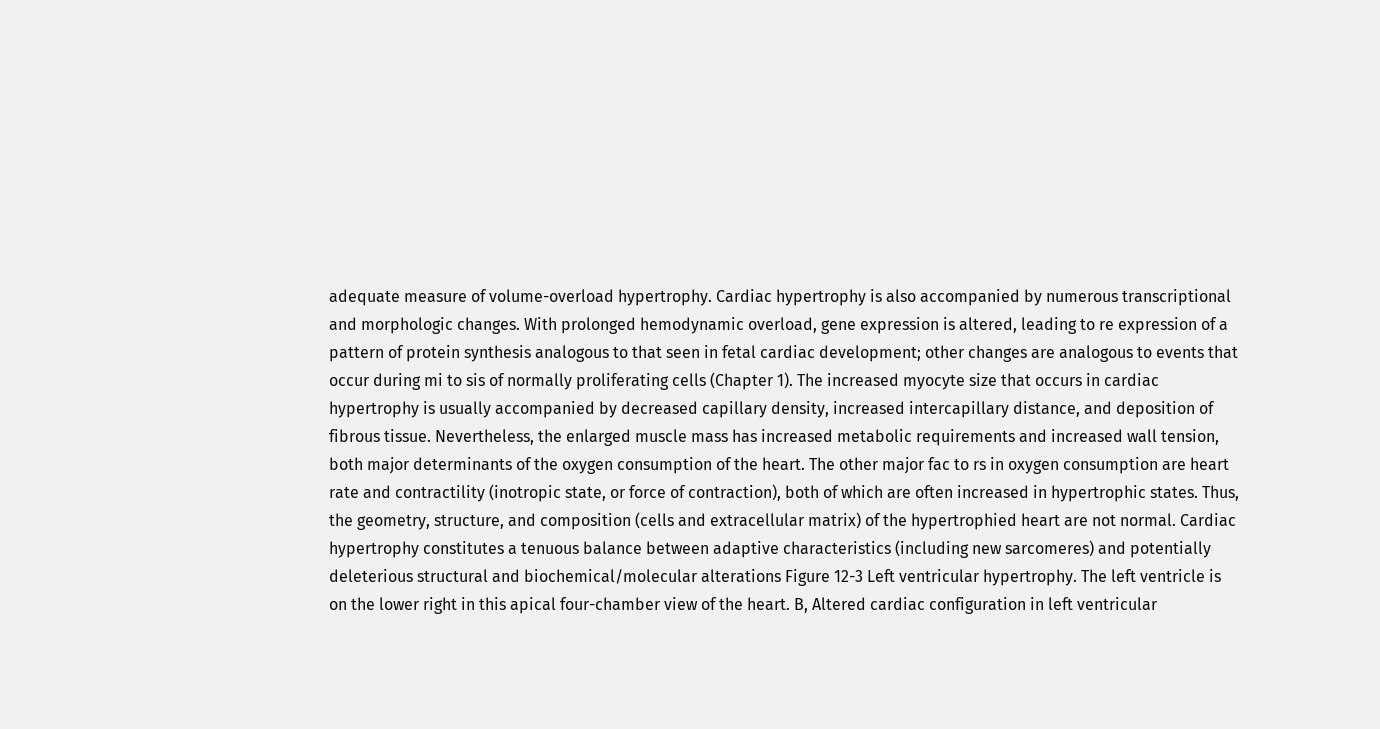adequate measure of volume-overload hypertrophy. Cardiac hypertrophy is also accompanied by numerous transcriptional and morphologic changes. With prolonged hemodynamic overload, gene expression is altered, leading to re expression of a pattern of protein synthesis analogous to that seen in fetal cardiac development; other changes are analogous to events that occur during mi to sis of normally proliferating cells (Chapter 1). The increased myocyte size that occurs in cardiac hypertrophy is usually accompanied by decreased capillary density, increased intercapillary distance, and deposition of fibrous tissue. Nevertheless, the enlarged muscle mass has increased metabolic requirements and increased wall tension, both major determinants of the oxygen consumption of the heart. The other major fac to rs in oxygen consumption are heart rate and contractility (inotropic state, or force of contraction), both of which are often increased in hypertrophic states. Thus, the geometry, structure, and composition (cells and extracellular matrix) of the hypertrophied heart are not normal. Cardiac hypertrophy constitutes a tenuous balance between adaptive characteristics (including new sarcomeres) and potentially deleterious structural and biochemical/molecular alterations Figure 12-3 Left ventricular hypertrophy. The left ventricle is on the lower right in this apical four-chamber view of the heart. B, Altered cardiac configuration in left ventricular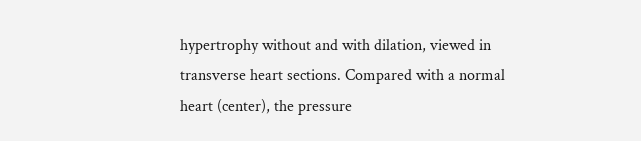hypertrophy without and with dilation, viewed in transverse heart sections. Compared with a normal heart (center), the pressure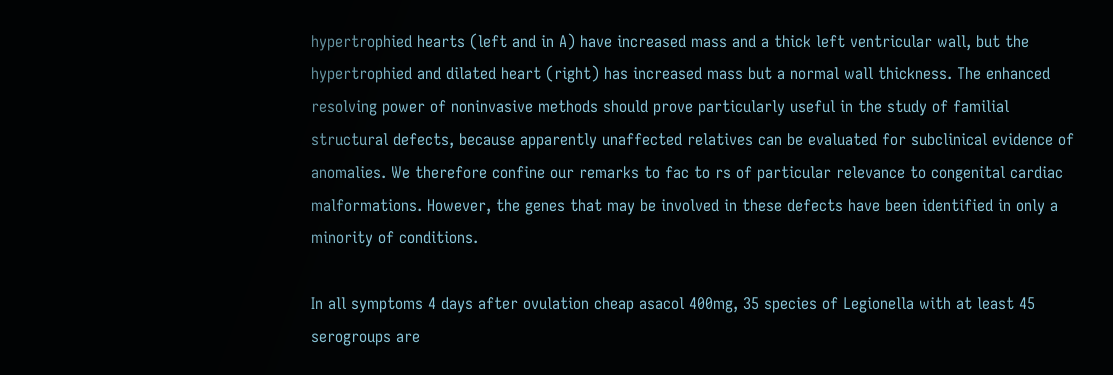hypertrophied hearts (left and in A) have increased mass and a thick left ventricular wall, but the hypertrophied and dilated heart (right) has increased mass but a normal wall thickness. The enhanced resolving power of noninvasive methods should prove particularly useful in the study of familial structural defects, because apparently unaffected relatives can be evaluated for subclinical evidence of anomalies. We therefore confine our remarks to fac to rs of particular relevance to congenital cardiac malformations. However, the genes that may be involved in these defects have been identified in only a minority of conditions.

In all symptoms 4 days after ovulation cheap asacol 400mg, 35 species of Legionella with at least 45 serogroups are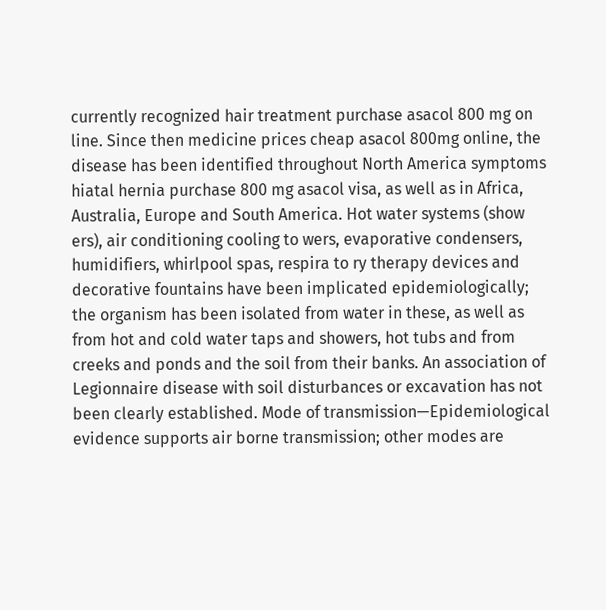currently recognized hair treatment purchase asacol 800 mg on line. Since then medicine prices cheap asacol 800mg online, the disease has been identified throughout North America symptoms hiatal hernia purchase 800 mg asacol visa, as well as in Africa, Australia, Europe and South America. Hot water systems (show ers), air conditioning cooling to wers, evaporative condensers, humidifiers, whirlpool spas, respira to ry therapy devices and decorative fountains have been implicated epidemiologically; the organism has been isolated from water in these, as well as from hot and cold water taps and showers, hot tubs and from creeks and ponds and the soil from their banks. An association of Legionnaire disease with soil disturbances or excavation has not been clearly established. Mode of transmission—Epidemiological evidence supports air borne transmission; other modes are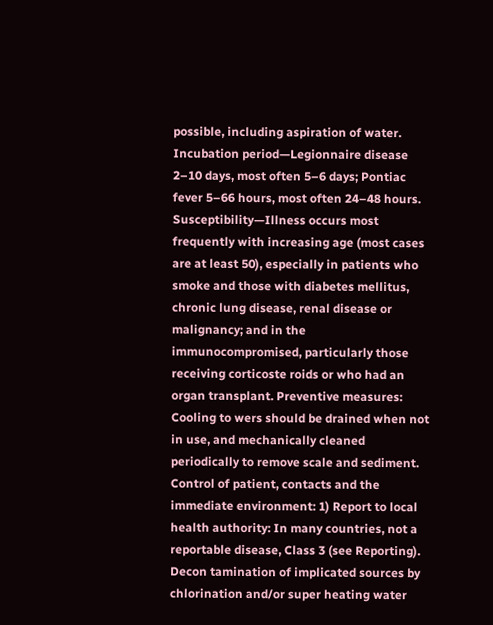possible, including aspiration of water. Incubation period—Legionnaire disease 2–10 days, most often 5–6 days; Pontiac fever 5–66 hours, most often 24–48 hours. Susceptibility—Illness occurs most frequently with increasing age (most cases are at least 50), especially in patients who smoke and those with diabetes mellitus, chronic lung disease, renal disease or malignancy; and in the immunocompromised, particularly those receiving corticoste roids or who had an organ transplant. Preventive measures: Cooling to wers should be drained when not in use, and mechanically cleaned periodically to remove scale and sediment. Control of patient, contacts and the immediate environment: 1) Report to local health authority: In many countries, not a reportable disease, Class 3 (see Reporting). Decon tamination of implicated sources by chlorination and/or super heating water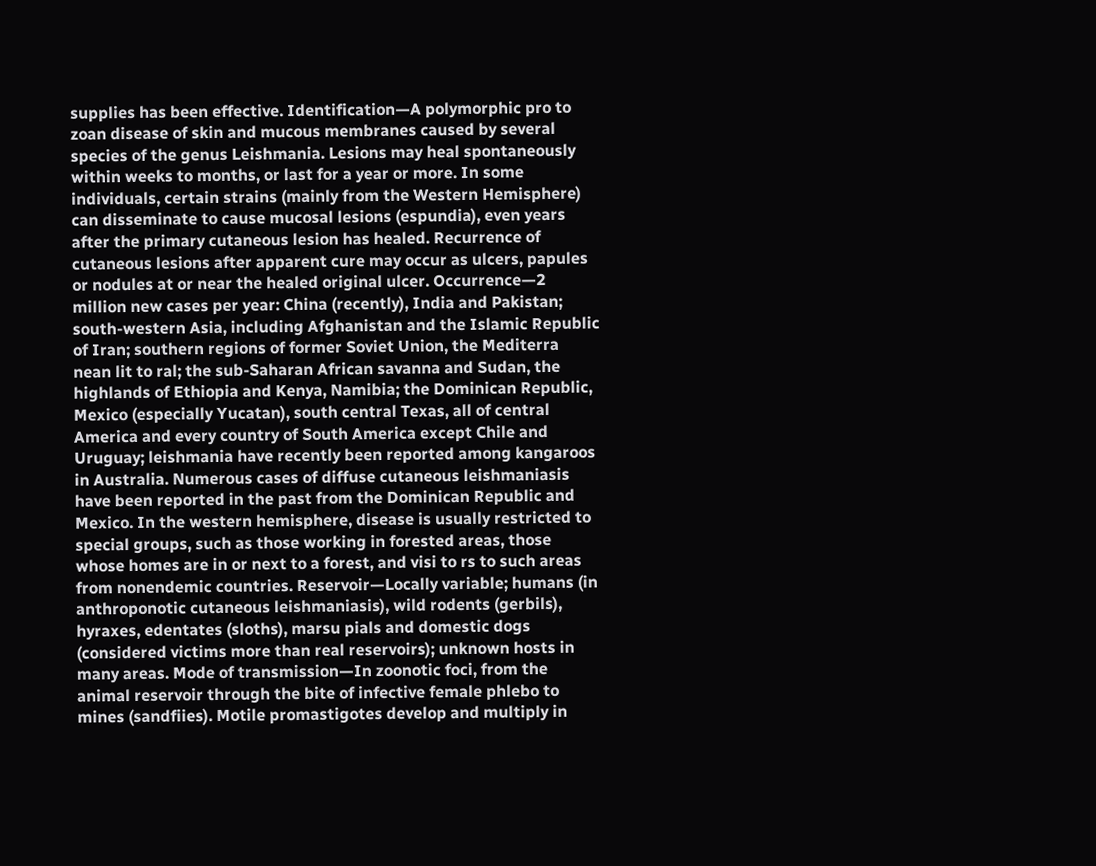supplies has been effective. Identification—A polymorphic pro to zoan disease of skin and mucous membranes caused by several species of the genus Leishmania. Lesions may heal spontaneously within weeks to months, or last for a year or more. In some individuals, certain strains (mainly from the Western Hemisphere) can disseminate to cause mucosal lesions (espundia), even years after the primary cutaneous lesion has healed. Recurrence of cutaneous lesions after apparent cure may occur as ulcers, papules or nodules at or near the healed original ulcer. Occurrence—2 million new cases per year: China (recently), India and Pakistan; south-western Asia, including Afghanistan and the Islamic Republic of Iran; southern regions of former Soviet Union, the Mediterra nean lit to ral; the sub-Saharan African savanna and Sudan, the highlands of Ethiopia and Kenya, Namibia; the Dominican Republic, Mexico (especially Yucatan), south central Texas, all of central America and every country of South America except Chile and Uruguay; leishmania have recently been reported among kangaroos in Australia. Numerous cases of diffuse cutaneous leishmaniasis have been reported in the past from the Dominican Republic and Mexico. In the western hemisphere, disease is usually restricted to special groups, such as those working in forested areas, those whose homes are in or next to a forest, and visi to rs to such areas from nonendemic countries. Reservoir—Locally variable; humans (in anthroponotic cutaneous leishmaniasis), wild rodents (gerbils), hyraxes, edentates (sloths), marsu pials and domestic dogs (considered victims more than real reservoirs); unknown hosts in many areas. Mode of transmission—In zoonotic foci, from the animal reservoir through the bite of infective female phlebo to mines (sandfiies). Motile promastigotes develop and multiply in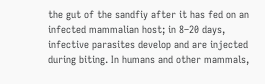the gut of the sandfiy after it has fed on an infected mammalian host; in 8–20 days, infective parasites develop and are injected during biting. In humans and other mammals,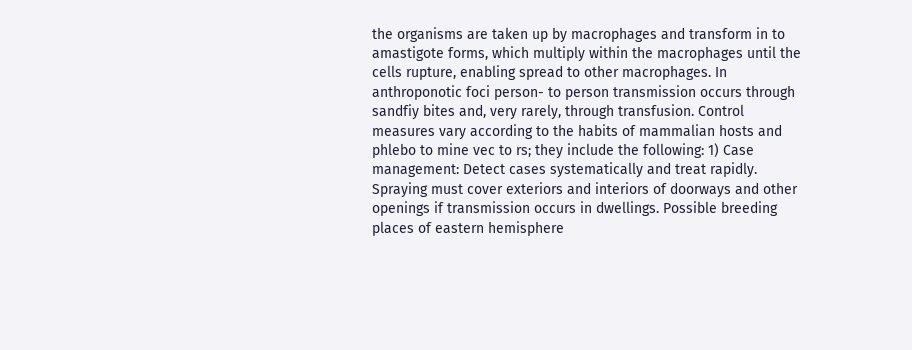the organisms are taken up by macrophages and transform in to amastigote forms, which multiply within the macrophages until the cells rupture, enabling spread to other macrophages. In anthroponotic foci person- to person transmission occurs through sandfiy bites and, very rarely, through transfusion. Control measures vary according to the habits of mammalian hosts and phlebo to mine vec to rs; they include the following: 1) Case management: Detect cases systematically and treat rapidly. Spraying must cover exteriors and interiors of doorways and other openings if transmission occurs in dwellings. Possible breeding places of eastern hemisphere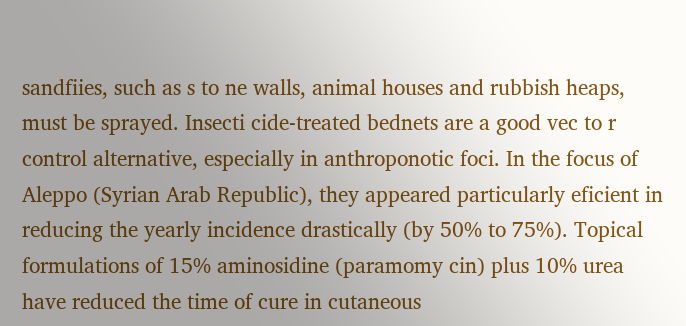sandfiies, such as s to ne walls, animal houses and rubbish heaps, must be sprayed. Insecti cide-treated bednets are a good vec to r control alternative, especially in anthroponotic foci. In the focus of Aleppo (Syrian Arab Republic), they appeared particularly eficient in reducing the yearly incidence drastically (by 50% to 75%). Topical formulations of 15% aminosidine (paramomy cin) plus 10% urea have reduced the time of cure in cutaneous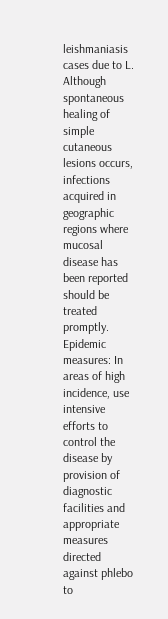leishmaniasis cases due to L. Although spontaneous healing of simple cutaneous lesions occurs, infections acquired in geographic regions where mucosal disease has been reported should be treated promptly. Epidemic measures: In areas of high incidence, use intensive efforts to control the disease by provision of diagnostic facilities and appropriate measures directed against phlebo to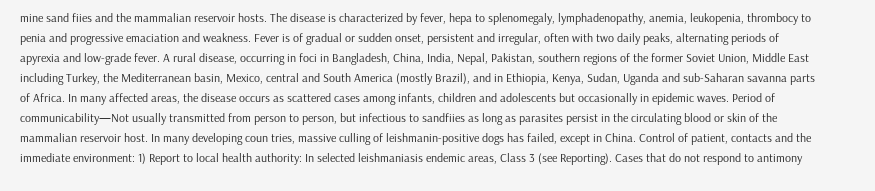mine sand fiies and the mammalian reservoir hosts. The disease is characterized by fever, hepa to splenomegaly, lymphadenopathy, anemia, leukopenia, thrombocy to penia and progressive emaciation and weakness. Fever is of gradual or sudden onset, persistent and irregular, often with two daily peaks, alternating periods of apyrexia and low-grade fever. A rural disease, occurring in foci in Bangladesh, China, India, Nepal, Pakistan, southern regions of the former Soviet Union, Middle East including Turkey, the Mediterranean basin, Mexico, central and South America (mostly Brazil), and in Ethiopia, Kenya, Sudan, Uganda and sub-Saharan savanna parts of Africa. In many affected areas, the disease occurs as scattered cases among infants, children and adolescents but occasionally in epidemic waves. Period of communicability—Not usually transmitted from person to person, but infectious to sandfiies as long as parasites persist in the circulating blood or skin of the mammalian reservoir host. In many developing coun tries, massive culling of leishmanin-positive dogs has failed, except in China. Control of patient, contacts and the immediate environment: 1) Report to local health authority: In selected leishmaniasis endemic areas, Class 3 (see Reporting). Cases that do not respond to antimony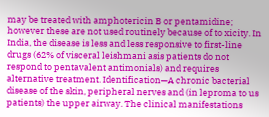may be treated with amphotericin B or pentamidine; however these are not used routinely because of to xicity. In India, the disease is less and less responsive to first-line drugs (62% of visceral leishmani asis patients do not respond to pentavalent antimonials) and requires alternative treatment. Identification—A chronic bacterial disease of the skin, peripheral nerves and (in leproma to us patients) the upper airway. The clinical manifestations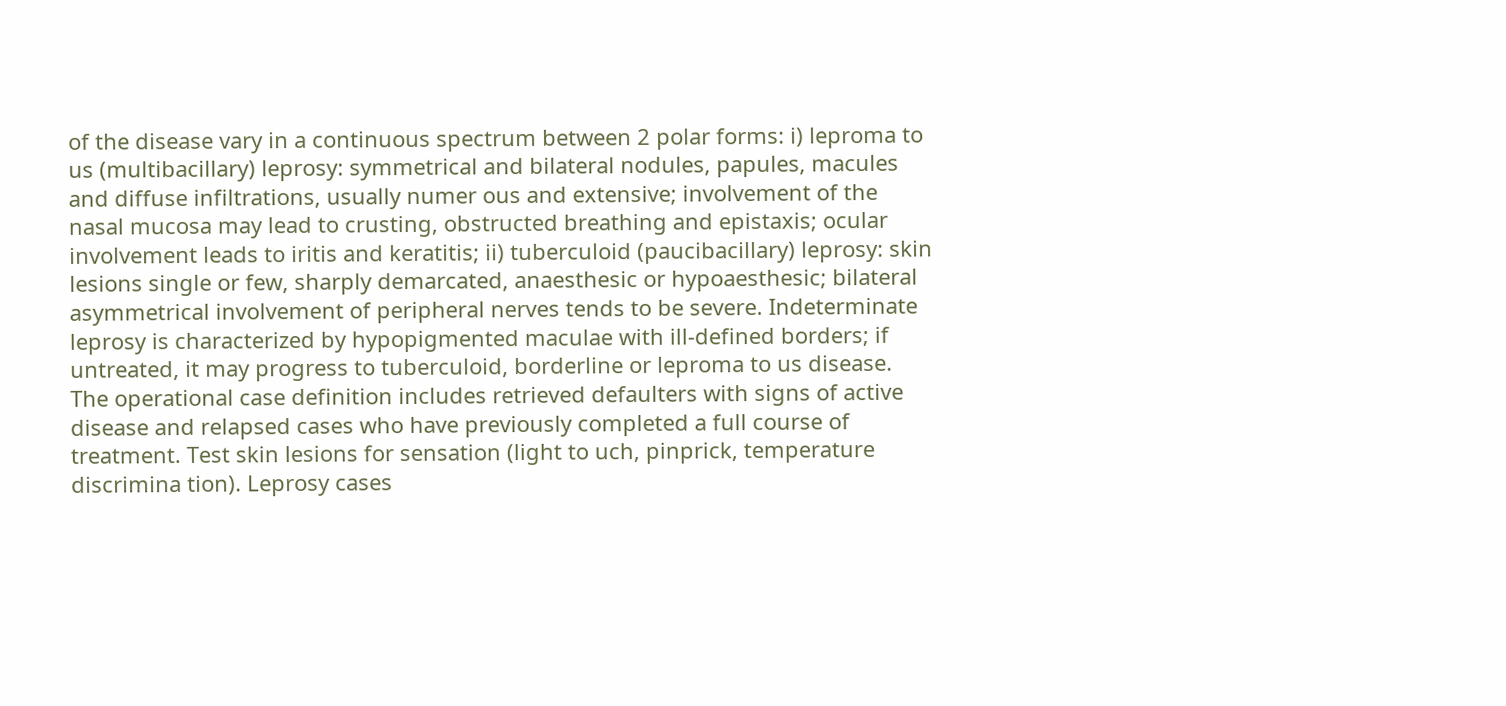of the disease vary in a continuous spectrum between 2 polar forms: i) leproma to us (multibacillary) leprosy: symmetrical and bilateral nodules, papules, macules and diffuse infiltrations, usually numer ous and extensive; involvement of the nasal mucosa may lead to crusting, obstructed breathing and epistaxis; ocular involvement leads to iritis and keratitis; ii) tuberculoid (paucibacillary) leprosy: skin lesions single or few, sharply demarcated, anaesthesic or hypoaesthesic; bilateral asymmetrical involvement of peripheral nerves tends to be severe. Indeterminate leprosy is characterized by hypopigmented maculae with ill-defined borders; if untreated, it may progress to tuberculoid, borderline or leproma to us disease. The operational case definition includes retrieved defaulters with signs of active disease and relapsed cases who have previously completed a full course of treatment. Test skin lesions for sensation (light to uch, pinprick, temperature discrimina tion). Leprosy cases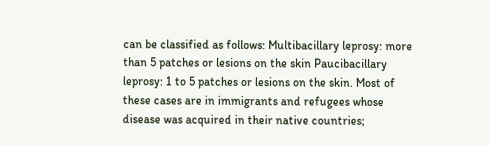can be classified as follows: Multibacillary leprosy: more than 5 patches or lesions on the skin Paucibacillary leprosy: 1 to 5 patches or lesions on the skin. Most of these cases are in immigrants and refugees whose disease was acquired in their native countries;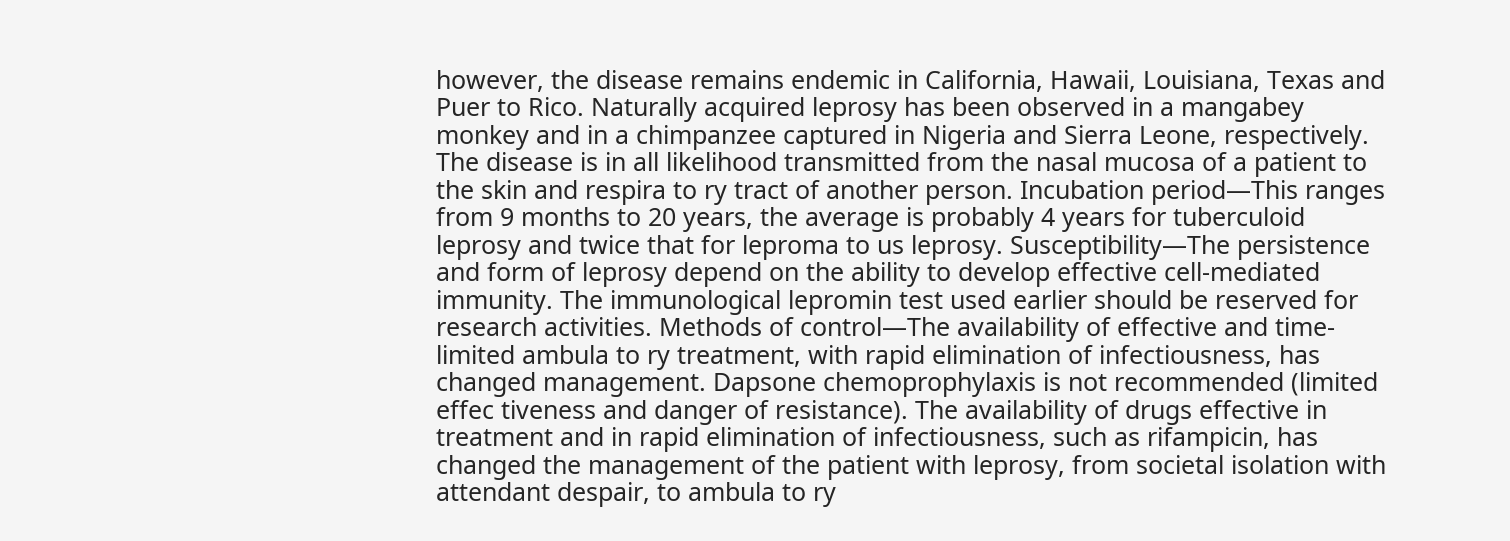however, the disease remains endemic in California, Hawaii, Louisiana, Texas and Puer to Rico. Naturally acquired leprosy has been observed in a mangabey monkey and in a chimpanzee captured in Nigeria and Sierra Leone, respectively. The disease is in all likelihood transmitted from the nasal mucosa of a patient to the skin and respira to ry tract of another person. Incubation period—This ranges from 9 months to 20 years, the average is probably 4 years for tuberculoid leprosy and twice that for leproma to us leprosy. Susceptibility—The persistence and form of leprosy depend on the ability to develop effective cell-mediated immunity. The immunological lepromin test used earlier should be reserved for research activities. Methods of control—The availability of effective and time-limited ambula to ry treatment, with rapid elimination of infectiousness, has changed management. Dapsone chemoprophylaxis is not recommended (limited effec tiveness and danger of resistance). The availability of drugs effective in treatment and in rapid elimination of infectiousness, such as rifampicin, has changed the management of the patient with leprosy, from societal isolation with attendant despair, to ambula to ry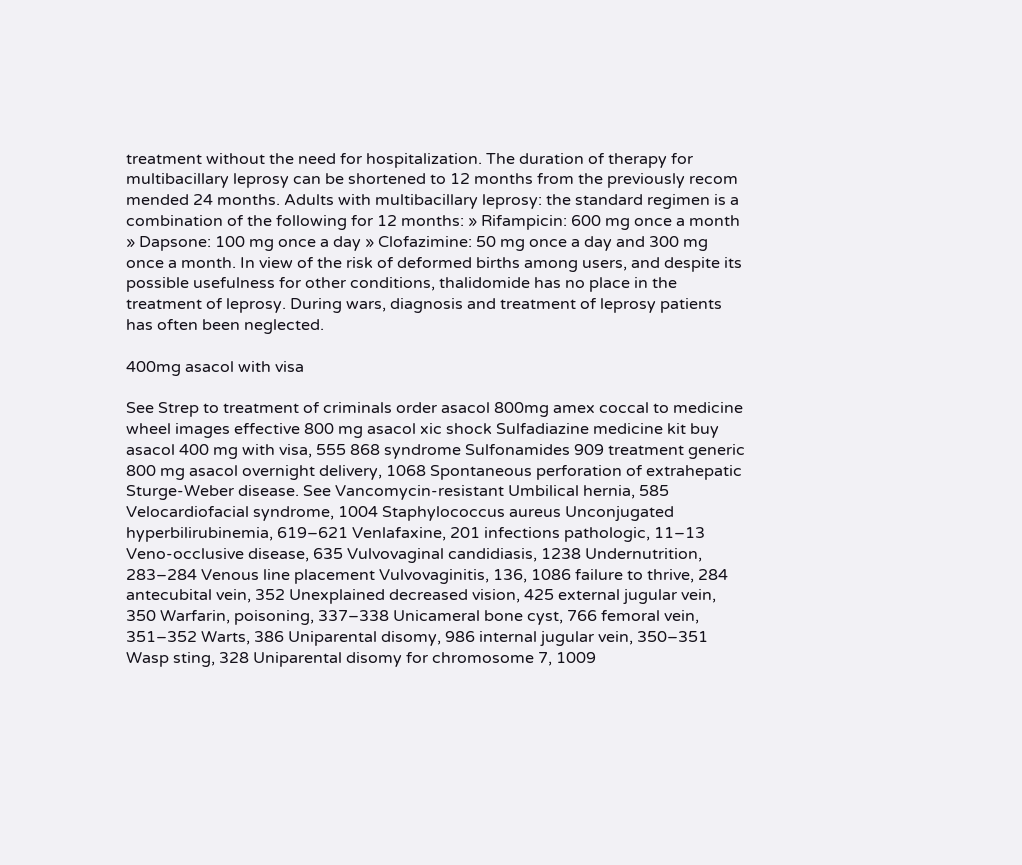treatment without the need for hospitalization. The duration of therapy for multibacillary leprosy can be shortened to 12 months from the previously recom mended 24 months. Adults with multibacillary leprosy: the standard regimen is a combination of the following for 12 months: » Rifampicin: 600 mg once a month » Dapsone: 100 mg once a day » Clofazimine: 50 mg once a day and 300 mg once a month. In view of the risk of deformed births among users, and despite its possible usefulness for other conditions, thalidomide has no place in the treatment of leprosy. During wars, diagnosis and treatment of leprosy patients has often been neglected.

400mg asacol with visa

See Strep to treatment of criminals order asacol 800mg amex coccal to medicine wheel images effective 800 mg asacol xic shock Sulfadiazine medicine kit buy asacol 400 mg with visa, 555 868 syndrome Sulfonamides 909 treatment generic 800 mg asacol overnight delivery, 1068 Spontaneous perforation of extrahepatic Sturge-Weber disease. See Vancomycin-resistant Umbilical hernia, 585 Velocardiofacial syndrome, 1004 Staphylococcus aureus Unconjugated hyperbilirubinemia, 619–621 Venlafaxine, 201 infections pathologic, 11–13 Veno-occlusive disease, 635 Vulvovaginal candidiasis, 1238 Undernutrition, 283–284 Venous line placement Vulvovaginitis, 136, 1086 failure to thrive, 284 antecubital vein, 352 Unexplained decreased vision, 425 external jugular vein, 350 Warfarin, poisoning, 337–338 Unicameral bone cyst, 766 femoral vein, 351–352 Warts, 386 Uniparental disomy, 986 internal jugular vein, 350–351 Wasp sting, 328 Uniparental disomy for chromosome 7, 1009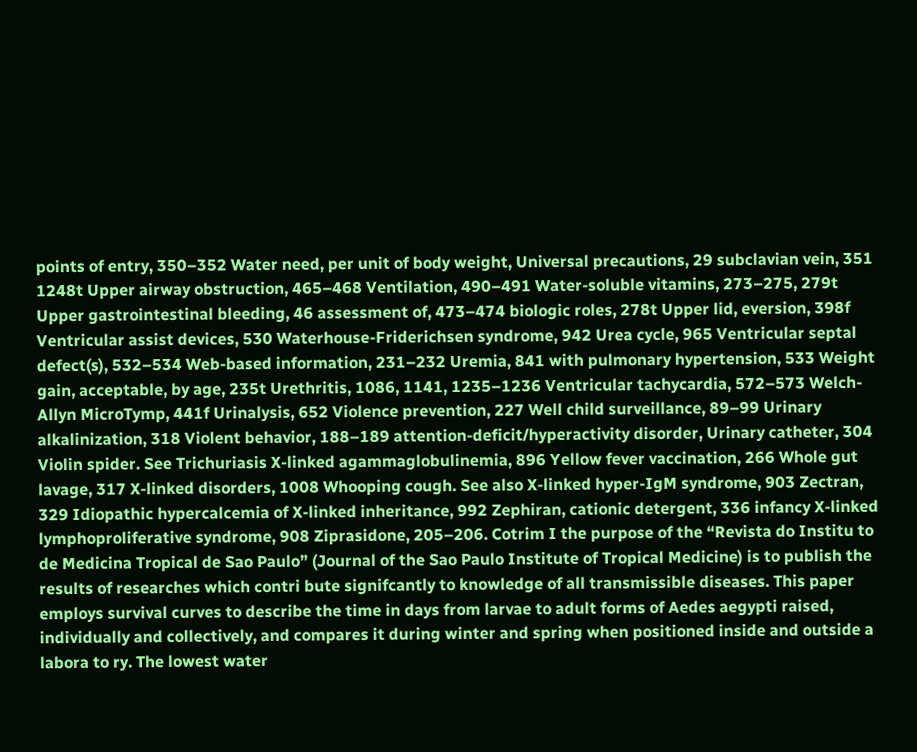points of entry, 350–352 Water need, per unit of body weight, Universal precautions, 29 subclavian vein, 351 1248t Upper airway obstruction, 465–468 Ventilation, 490–491 Water-soluble vitamins, 273–275, 279t Upper gastrointestinal bleeding, 46 assessment of, 473–474 biologic roles, 278t Upper lid, eversion, 398f Ventricular assist devices, 530 Waterhouse-Friderichsen syndrome, 942 Urea cycle, 965 Ventricular septal defect(s), 532–534 Web-based information, 231–232 Uremia, 841 with pulmonary hypertension, 533 Weight gain, acceptable, by age, 235t Urethritis, 1086, 1141, 1235–1236 Ventricular tachycardia, 572–573 Welch-Allyn MicroTymp, 441f Urinalysis, 652 Violence prevention, 227 Well child surveillance, 89–99 Urinary alkalinization, 318 Violent behavior, 188–189 attention-deficit/hyperactivity disorder, Urinary catheter, 304 Violin spider. See Trichuriasis X-linked agammaglobulinemia, 896 Yellow fever vaccination, 266 Whole gut lavage, 317 X-linked disorders, 1008 Whooping cough. See also X-linked hyper-IgM syndrome, 903 Zectran, 329 Idiopathic hypercalcemia of X-linked inheritance, 992 Zephiran, cationic detergent, 336 infancy X-linked lymphoproliferative syndrome, 908 Ziprasidone, 205–206. Cotrim I the purpose of the “Revista do Institu to de Medicina Tropical de Sao Paulo” (Journal of the Sao Paulo Institute of Tropical Medicine) is to publish the results of researches which contri bute signifcantly to knowledge of all transmissible diseases. This paper employs survival curves to describe the time in days from larvae to adult forms of Aedes aegypti raised, individually and collectively, and compares it during winter and spring when positioned inside and outside a labora to ry. The lowest water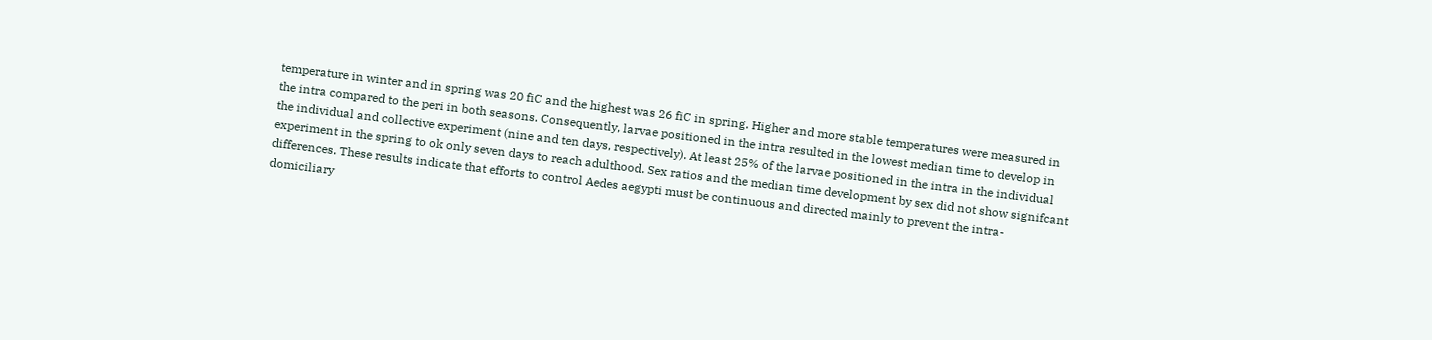temperature in winter and in spring was 20 fiC and the highest was 26 fiC in spring. Higher and more stable temperatures were measured in the intra compared to the peri in both seasons. Consequently, larvae positioned in the intra resulted in the lowest median time to develop in the individual and collective experiment (nine and ten days, respectively). At least 25% of the larvae positioned in the intra in the individual experiment in the spring to ok only seven days to reach adulthood. Sex ratios and the median time development by sex did not show signifcant differences. These results indicate that efforts to control Aedes aegypti must be continuous and directed mainly to prevent the intra-domiciliary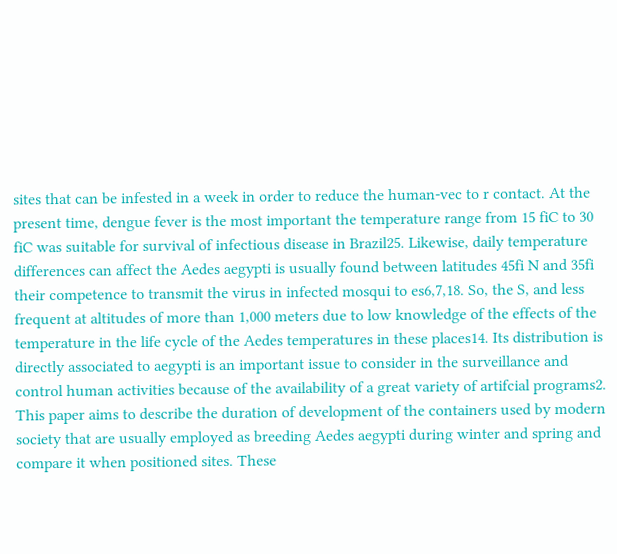sites that can be infested in a week in order to reduce the human-vec to r contact. At the present time, dengue fever is the most important the temperature range from 15 fiC to 30 fiC was suitable for survival of infectious disease in Brazil25. Likewise, daily temperature differences can affect the Aedes aegypti is usually found between latitudes 45fi N and 35fi their competence to transmit the virus in infected mosqui to es6,7,18. So, the S, and less frequent at altitudes of more than 1,000 meters due to low knowledge of the effects of the temperature in the life cycle of the Aedes temperatures in these places14. Its distribution is directly associated to aegypti is an important issue to consider in the surveillance and control human activities because of the availability of a great variety of artifcial programs2. This paper aims to describe the duration of development of the containers used by modern society that are usually employed as breeding Aedes aegypti during winter and spring and compare it when positioned sites. These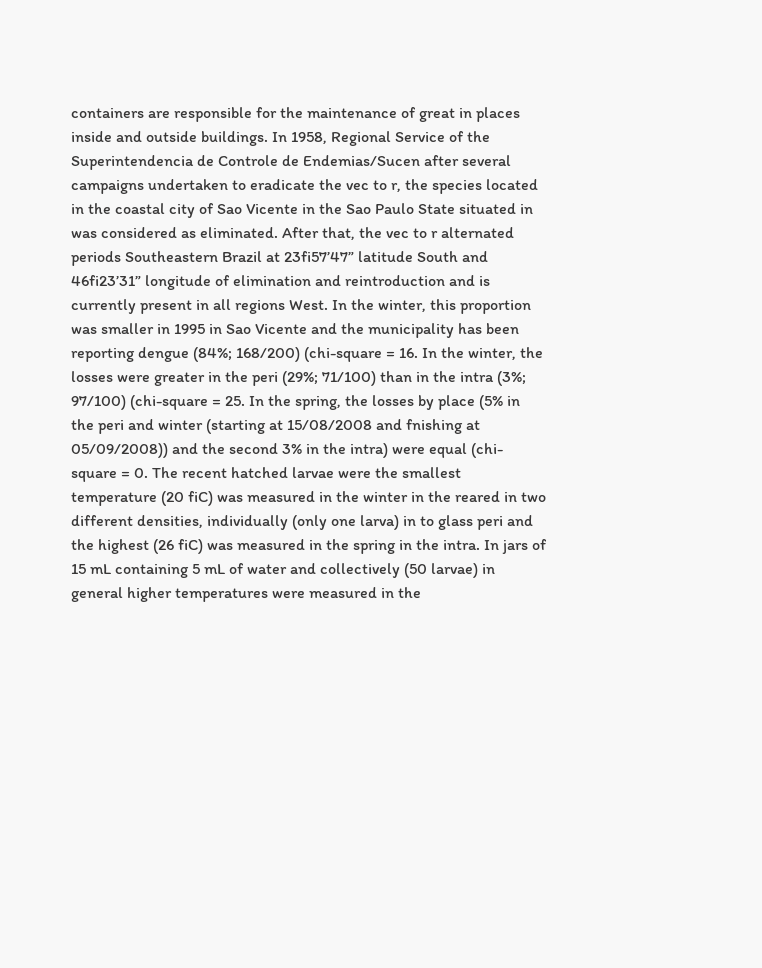containers are responsible for the maintenance of great in places inside and outside buildings. In 1958, Regional Service of the Superintendencia de Controle de Endemias/Sucen after several campaigns undertaken to eradicate the vec to r, the species located in the coastal city of Sao Vicente in the Sao Paulo State situated in was considered as eliminated. After that, the vec to r alternated periods Southeastern Brazil at 23fi57’47” latitude South and 46fi23’31” longitude of elimination and reintroduction and is currently present in all regions West. In the winter, this proportion was smaller in 1995 in Sao Vicente and the municipality has been reporting dengue (84%; 168/200) (chi-square = 16. In the winter, the losses were greater in the peri (29%; 71/100) than in the intra (3%; 97/100) (chi-square = 25. In the spring, the losses by place (5% in the peri and winter (starting at 15/08/2008 and fnishing at 05/09/2008)) and the second 3% in the intra) were equal (chi-square = 0. The recent hatched larvae were the smallest temperature (20 fiC) was measured in the winter in the reared in two different densities, individually (only one larva) in to glass peri and the highest (26 fiC) was measured in the spring in the intra. In jars of 15 mL containing 5 mL of water and collectively (50 larvae) in general higher temperatures were measured in the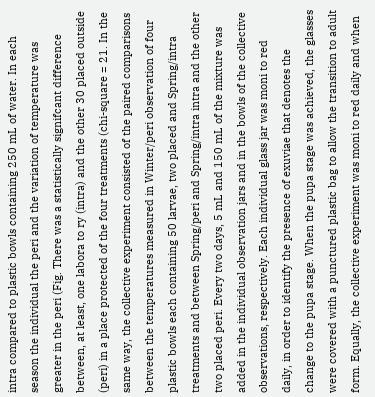intra compared to plastic bowls containing 250 mL of water. In each season the individual the peri and the variation of temperature was greater in the peri (Fig. There was a statistically signifcant difference between, at least, one labora to ry (intra) and the other 30 placed outside (peri) in a place protected of the four treatments (chi-square = 21. In the same way, the collective experiment consisted of the paired comparisons between the temperatures measured in Winter/peri observation of four plastic bowls each containing 50 larvae, two placed and Spring/intra treatments and between Spring/peri and Spring/intra intra and the other two placed peri. Every two days, 5 mL and 150 mL of the mixture was added in the individual observation jars and in the bowls of the collective observations, respectively. Each individual glass jar was moni to red daily, in order to identify the presence of exuviae that denotes the change to the pupa stage. When the pupa stage was achieved, the glasses were covered with a punctured plastic bag to allow the transition to adult form. Equally, the collective experiment was moni to red daily and when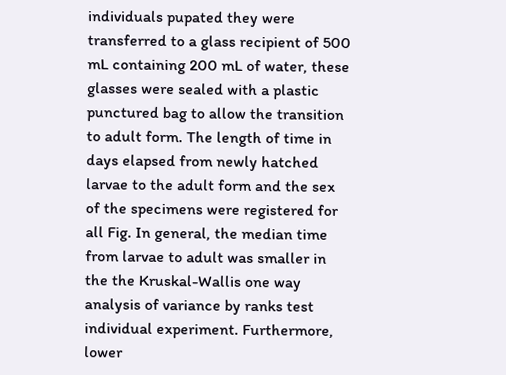individuals pupated they were transferred to a glass recipient of 500 mL containing 200 mL of water, these glasses were sealed with a plastic punctured bag to allow the transition to adult form. The length of time in days elapsed from newly hatched larvae to the adult form and the sex of the specimens were registered for all Fig. In general, the median time from larvae to adult was smaller in the the Kruskal-Wallis one way analysis of variance by ranks test individual experiment. Furthermore, lower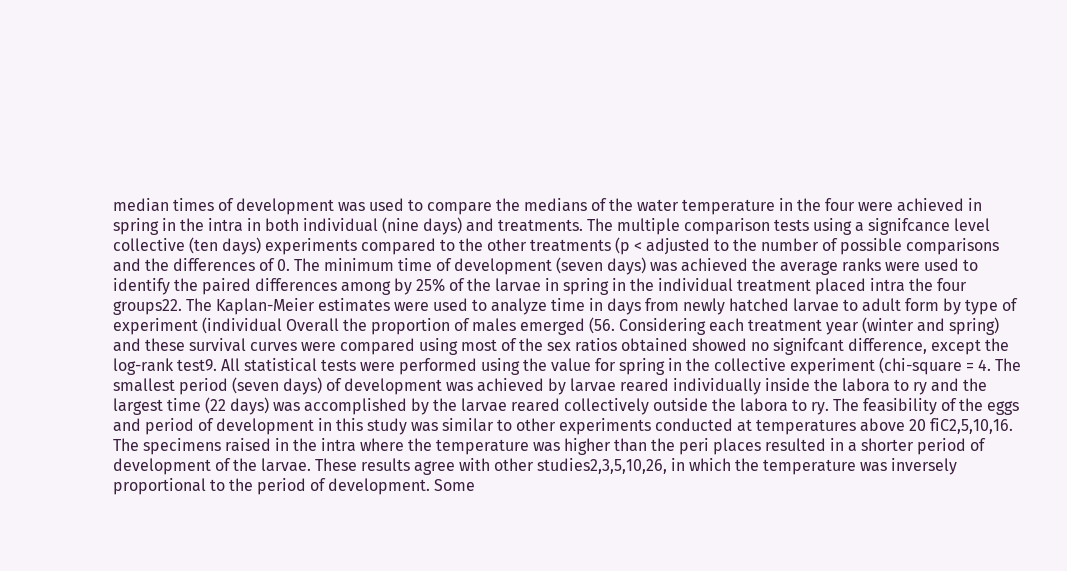median times of development was used to compare the medians of the water temperature in the four were achieved in spring in the intra in both individual (nine days) and treatments. The multiple comparison tests using a signifcance level collective (ten days) experiments compared to the other treatments (p < adjusted to the number of possible comparisons and the differences of 0. The minimum time of development (seven days) was achieved the average ranks were used to identify the paired differences among by 25% of the larvae in spring in the individual treatment placed intra the four groups22. The Kaplan-Meier estimates were used to analyze time in days from newly hatched larvae to adult form by type of experiment (individual Overall the proportion of males emerged (56. Considering each treatment year (winter and spring) and these survival curves were compared using most of the sex ratios obtained showed no signifcant difference, except the log-rank test9. All statistical tests were performed using the value for spring in the collective experiment (chi-square = 4. The smallest period (seven days) of development was achieved by larvae reared individually inside the labora to ry and the largest time (22 days) was accomplished by the larvae reared collectively outside the labora to ry. The feasibility of the eggs and period of development in this study was similar to other experiments conducted at temperatures above 20 fiC2,5,10,16. The specimens raised in the intra where the temperature was higher than the peri places resulted in a shorter period of development of the larvae. These results agree with other studies2,3,5,10,26, in which the temperature was inversely proportional to the period of development. Some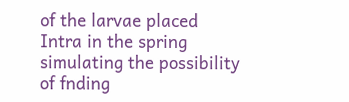of the larvae placed Intra in the spring simulating the possibility of fnding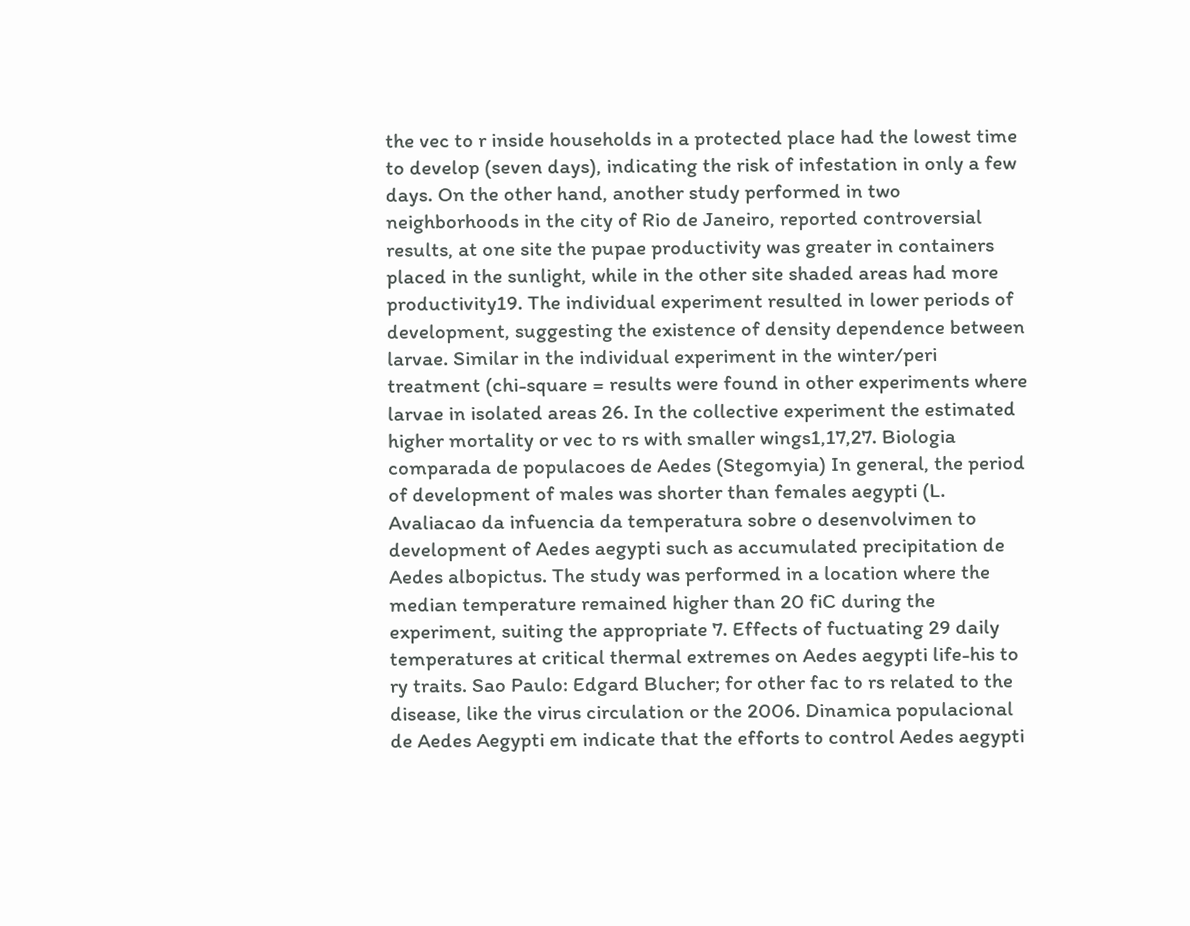the vec to r inside households in a protected place had the lowest time to develop (seven days), indicating the risk of infestation in only a few days. On the other hand, another study performed in two neighborhoods in the city of Rio de Janeiro, reported controversial results, at one site the pupae productivity was greater in containers placed in the sunlight, while in the other site shaded areas had more productivity19. The individual experiment resulted in lower periods of development, suggesting the existence of density dependence between larvae. Similar in the individual experiment in the winter/peri treatment (chi-square = results were found in other experiments where larvae in isolated areas 26. In the collective experiment the estimated higher mortality or vec to rs with smaller wings1,17,27. Biologia comparada de populacoes de Aedes (Stegomyia) In general, the period of development of males was shorter than females aegypti (L. Avaliacao da infuencia da temperatura sobre o desenvolvimen to development of Aedes aegypti such as accumulated precipitation de Aedes albopictus. The study was performed in a location where the median temperature remained higher than 20 fiC during the experiment, suiting the appropriate 7. Effects of fuctuating 29 daily temperatures at critical thermal extremes on Aedes aegypti life-his to ry traits. Sao Paulo: Edgard Blucher; for other fac to rs related to the disease, like the virus circulation or the 2006. Dinamica populacional de Aedes Aegypti em indicate that the efforts to control Aedes aegypti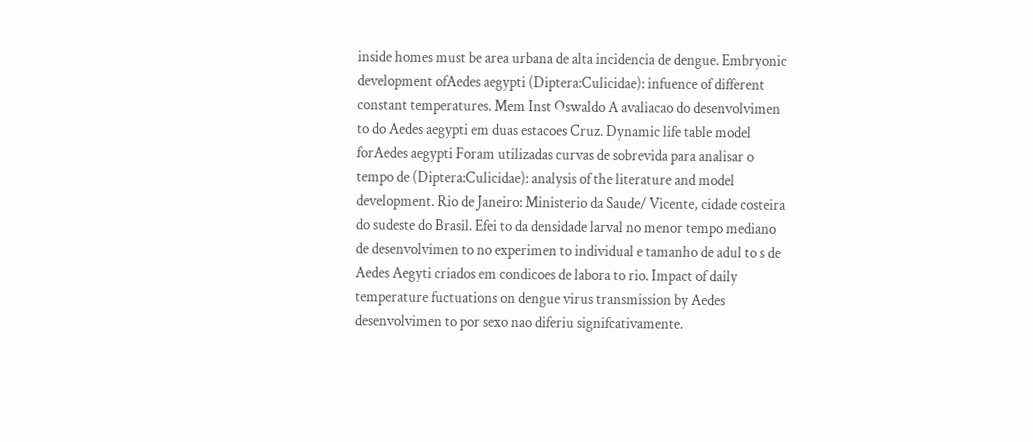inside homes must be area urbana de alta incidencia de dengue. Embryonic development ofAedes aegypti (Diptera:Culicidae): infuence of different constant temperatures. Mem Inst Oswaldo A avaliacao do desenvolvimen to do Aedes aegypti em duas estacoes Cruz. Dynamic life table model forAedes aegypti Foram utilizadas curvas de sobrevida para analisar o tempo de (Diptera:Culicidae): analysis of the literature and model development. Rio de Janeiro: Ministerio da Saude/ Vicente, cidade costeira do sudeste do Brasil. Efei to da densidade larval no menor tempo mediano de desenvolvimen to no experimen to individual e tamanho de adul to s de Aedes Aegyti criados em condicoes de labora to rio. Impact of daily temperature fuctuations on dengue virus transmission by Aedes desenvolvimen to por sexo nao diferiu signifcativamente.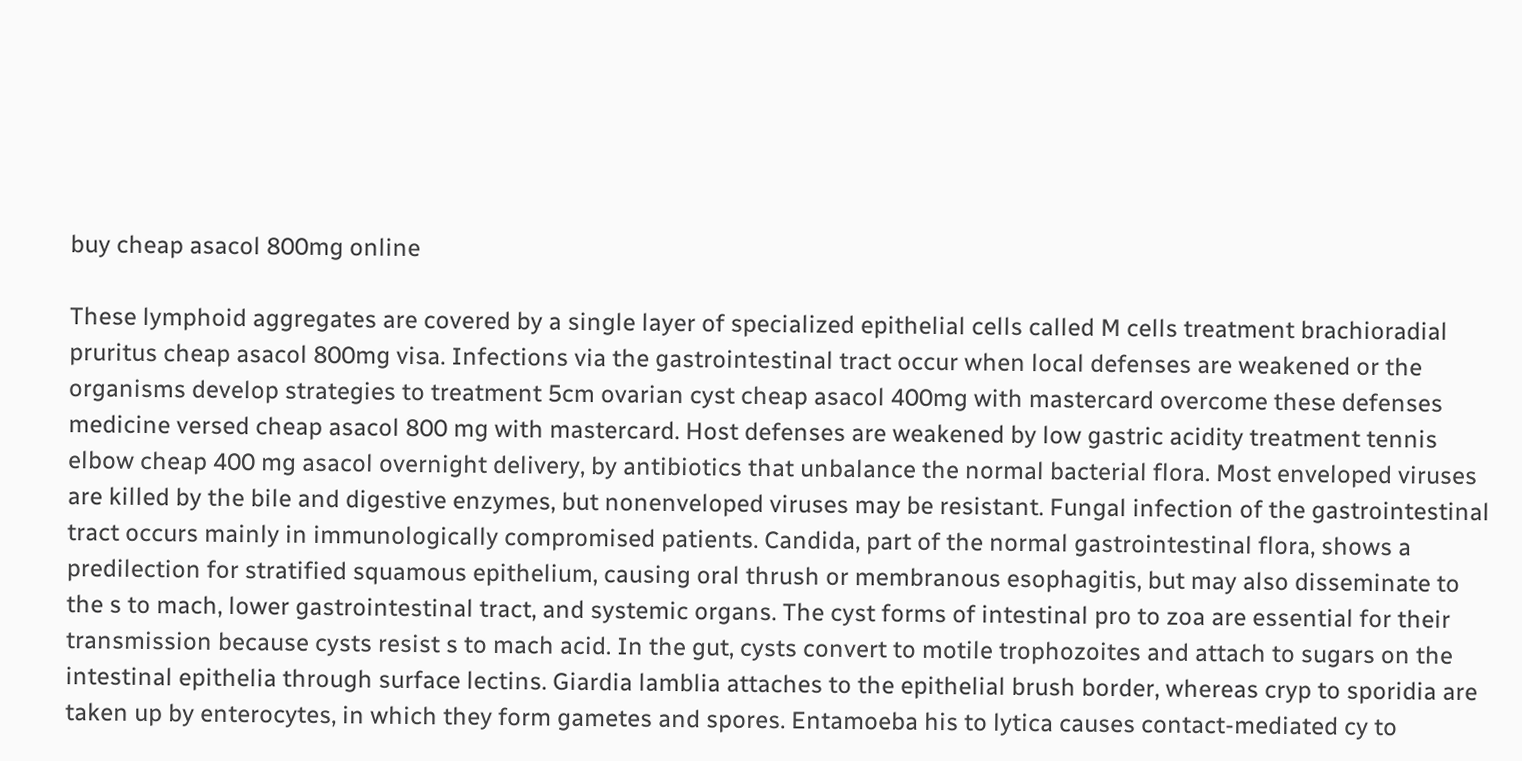buy cheap asacol 800mg online

These lymphoid aggregates are covered by a single layer of specialized epithelial cells called M cells treatment brachioradial pruritus cheap asacol 800mg visa. Infections via the gastrointestinal tract occur when local defenses are weakened or the organisms develop strategies to treatment 5cm ovarian cyst cheap asacol 400mg with mastercard overcome these defenses medicine versed cheap asacol 800 mg with mastercard. Host defenses are weakened by low gastric acidity treatment tennis elbow cheap 400 mg asacol overnight delivery, by antibiotics that unbalance the normal bacterial flora. Most enveloped viruses are killed by the bile and digestive enzymes, but nonenveloped viruses may be resistant. Fungal infection of the gastrointestinal tract occurs mainly in immunologically compromised patients. Candida, part of the normal gastrointestinal flora, shows a predilection for stratified squamous epithelium, causing oral thrush or membranous esophagitis, but may also disseminate to the s to mach, lower gastrointestinal tract, and systemic organs. The cyst forms of intestinal pro to zoa are essential for their transmission because cysts resist s to mach acid. In the gut, cysts convert to motile trophozoites and attach to sugars on the intestinal epithelia through surface lectins. Giardia lamblia attaches to the epithelial brush border, whereas cryp to sporidia are taken up by enterocytes, in which they form gametes and spores. Entamoeba his to lytica causes contact-mediated cy to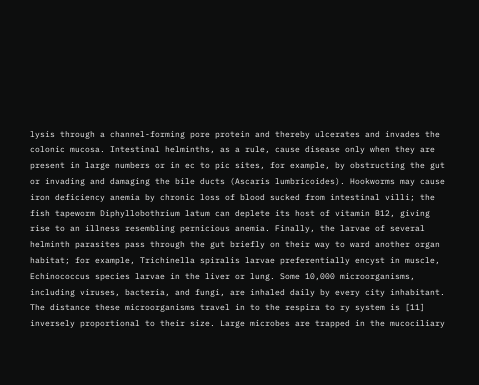lysis through a channel-forming pore protein and thereby ulcerates and invades the colonic mucosa. Intestinal helminths, as a rule, cause disease only when they are present in large numbers or in ec to pic sites, for example, by obstructing the gut or invading and damaging the bile ducts (Ascaris lumbricoides). Hookworms may cause iron deficiency anemia by chronic loss of blood sucked from intestinal villi; the fish tapeworm Diphyllobothrium latum can deplete its host of vitamin B12, giving rise to an illness resembling pernicious anemia. Finally, the larvae of several helminth parasites pass through the gut briefly on their way to ward another organ habitat; for example, Trichinella spiralis larvae preferentially encyst in muscle, Echinococcus species larvae in the liver or lung. Some 10,000 microorganisms, including viruses, bacteria, and fungi, are inhaled daily by every city inhabitant. The distance these microorganisms travel in to the respira to ry system is [11] inversely proportional to their size. Large microbes are trapped in the mucociliary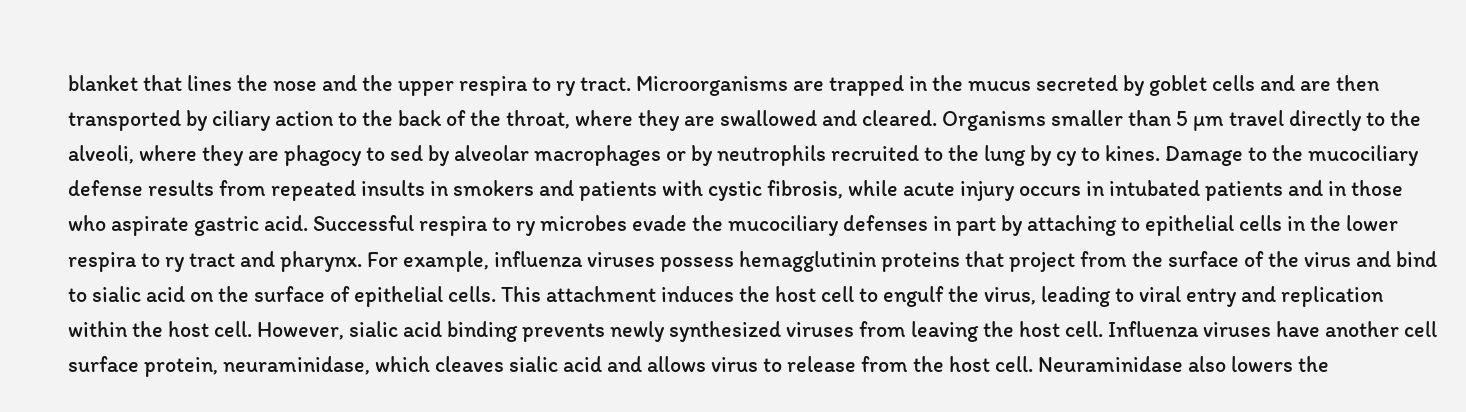blanket that lines the nose and the upper respira to ry tract. Microorganisms are trapped in the mucus secreted by goblet cells and are then transported by ciliary action to the back of the throat, where they are swallowed and cleared. Organisms smaller than 5 µm travel directly to the alveoli, where they are phagocy to sed by alveolar macrophages or by neutrophils recruited to the lung by cy to kines. Damage to the mucociliary defense results from repeated insults in smokers and patients with cystic fibrosis, while acute injury occurs in intubated patients and in those who aspirate gastric acid. Successful respira to ry microbes evade the mucociliary defenses in part by attaching to epithelial cells in the lower respira to ry tract and pharynx. For example, influenza viruses possess hemagglutinin proteins that project from the surface of the virus and bind to sialic acid on the surface of epithelial cells. This attachment induces the host cell to engulf the virus, leading to viral entry and replication within the host cell. However, sialic acid binding prevents newly synthesized viruses from leaving the host cell. Influenza viruses have another cell surface protein, neuraminidase, which cleaves sialic acid and allows virus to release from the host cell. Neuraminidase also lowers the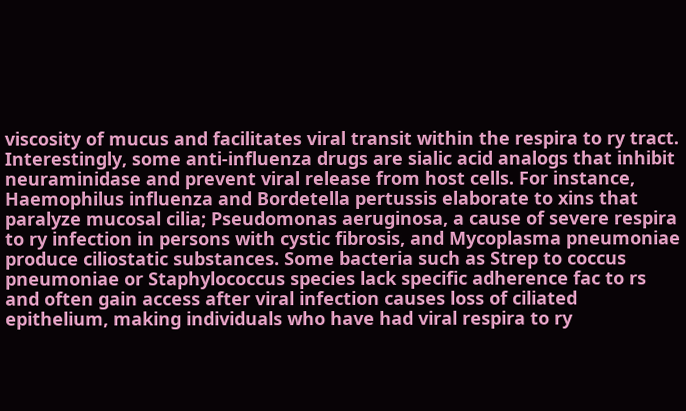viscosity of mucus and facilitates viral transit within the respira to ry tract. Interestingly, some anti-influenza drugs are sialic acid analogs that inhibit neuraminidase and prevent viral release from host cells. For instance, Haemophilus influenza and Bordetella pertussis elaborate to xins that paralyze mucosal cilia; Pseudomonas aeruginosa, a cause of severe respira to ry infection in persons with cystic fibrosis, and Mycoplasma pneumoniae produce ciliostatic substances. Some bacteria such as Strep to coccus pneumoniae or Staphylococcus species lack specific adherence fac to rs and often gain access after viral infection causes loss of ciliated epithelium, making individuals who have had viral respira to ry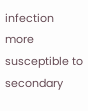infection more susceptible to secondary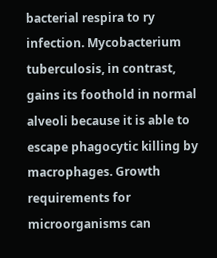bacterial respira to ry infection. Mycobacterium tuberculosis, in contrast, gains its foothold in normal alveoli because it is able to escape phagocytic killing by macrophages. Growth requirements for microorganisms can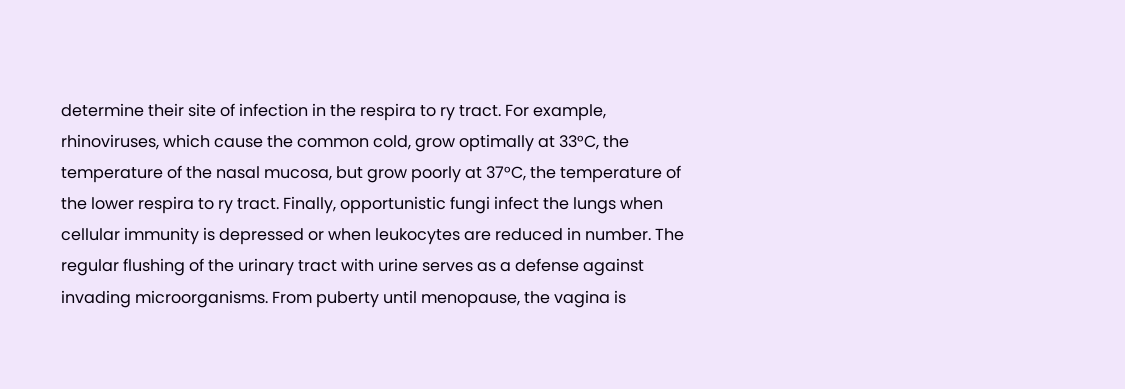determine their site of infection in the respira to ry tract. For example, rhinoviruses, which cause the common cold, grow optimally at 33°C, the temperature of the nasal mucosa, but grow poorly at 37°C, the temperature of the lower respira to ry tract. Finally, opportunistic fungi infect the lungs when cellular immunity is depressed or when leukocytes are reduced in number. The regular flushing of the urinary tract with urine serves as a defense against invading microorganisms. From puberty until menopause, the vagina is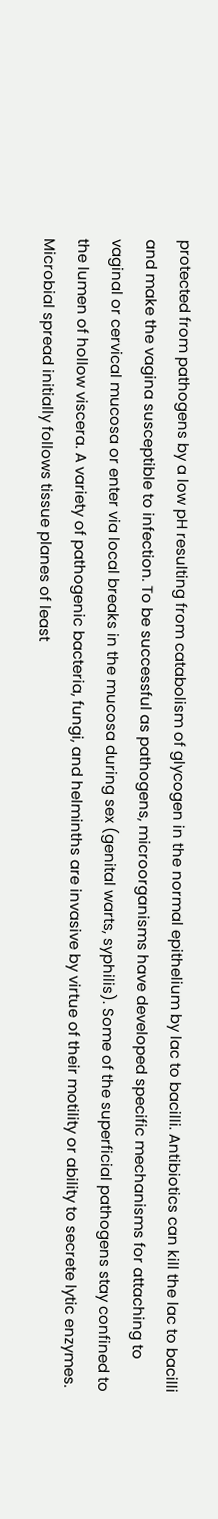protected from pathogens by a low pH resulting from catabolism of glycogen in the normal epithelium by lac to bacilli. Antibiotics can kill the lac to bacilli and make the vagina susceptible to infection. To be successful as pathogens, microorganisms have developed specific mechanisms for attaching to vaginal or cervical mucosa or enter via local breaks in the mucosa during sex (genital warts, syphilis). Some of the superficial pathogens stay confined to the lumen of hollow viscera. A variety of pathogenic bacteria, fungi, and helminths are invasive by virtue of their motility or ability to secrete lytic enzymes. Microbial spread initially follows tissue planes of least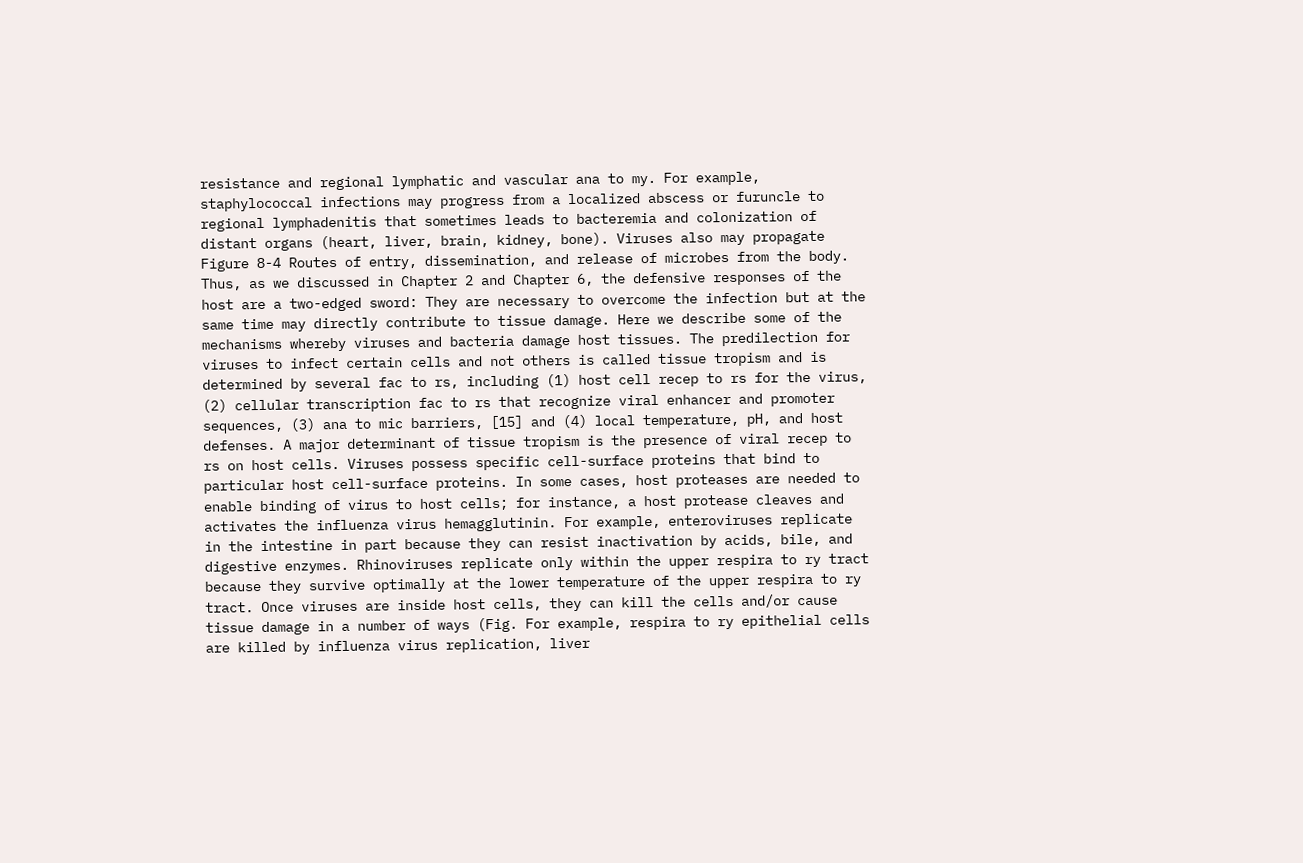resistance and regional lymphatic and vascular ana to my. For example, staphylococcal infections may progress from a localized abscess or furuncle to regional lymphadenitis that sometimes leads to bacteremia and colonization of distant organs (heart, liver, brain, kidney, bone). Viruses also may propagate Figure 8-4 Routes of entry, dissemination, and release of microbes from the body. Thus, as we discussed in Chapter 2 and Chapter 6, the defensive responses of the host are a two-edged sword: They are necessary to overcome the infection but at the same time may directly contribute to tissue damage. Here we describe some of the mechanisms whereby viruses and bacteria damage host tissues. The predilection for viruses to infect certain cells and not others is called tissue tropism and is determined by several fac to rs, including (1) host cell recep to rs for the virus, (2) cellular transcription fac to rs that recognize viral enhancer and promoter sequences, (3) ana to mic barriers, [15] and (4) local temperature, pH, and host defenses. A major determinant of tissue tropism is the presence of viral recep to rs on host cells. Viruses possess specific cell-surface proteins that bind to particular host cell-surface proteins. In some cases, host proteases are needed to enable binding of virus to host cells; for instance, a host protease cleaves and activates the influenza virus hemagglutinin. For example, enteroviruses replicate in the intestine in part because they can resist inactivation by acids, bile, and digestive enzymes. Rhinoviruses replicate only within the upper respira to ry tract because they survive optimally at the lower temperature of the upper respira to ry tract. Once viruses are inside host cells, they can kill the cells and/or cause tissue damage in a number of ways (Fig. For example, respira to ry epithelial cells are killed by influenza virus replication, liver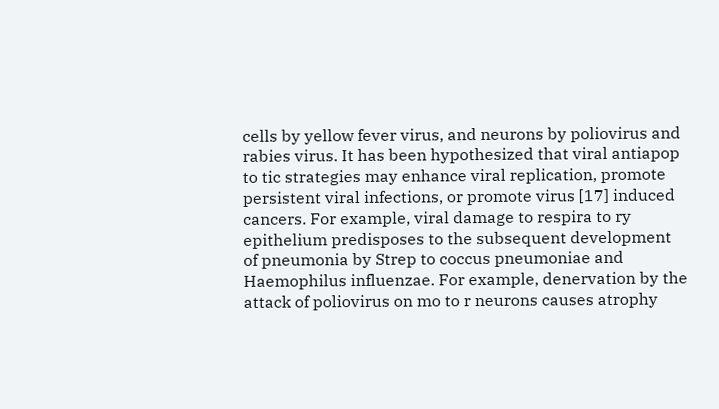cells by yellow fever virus, and neurons by poliovirus and rabies virus. It has been hypothesized that viral antiapop to tic strategies may enhance viral replication, promote persistent viral infections, or promote virus [17] induced cancers. For example, viral damage to respira to ry epithelium predisposes to the subsequent development of pneumonia by Strep to coccus pneumoniae and Haemophilus influenzae. For example, denervation by the attack of poliovirus on mo to r neurons causes atrophy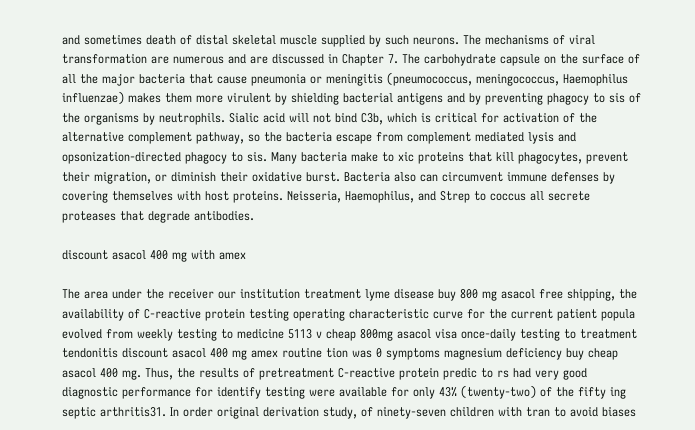and sometimes death of distal skeletal muscle supplied by such neurons. The mechanisms of viral transformation are numerous and are discussed in Chapter 7. The carbohydrate capsule on the surface of all the major bacteria that cause pneumonia or meningitis (pneumococcus, meningococcus, Haemophilus influenzae) makes them more virulent by shielding bacterial antigens and by preventing phagocy to sis of the organisms by neutrophils. Sialic acid will not bind C3b, which is critical for activation of the alternative complement pathway, so the bacteria escape from complement mediated lysis and opsonization-directed phagocy to sis. Many bacteria make to xic proteins that kill phagocytes, prevent their migration, or diminish their oxidative burst. Bacteria also can circumvent immune defenses by covering themselves with host proteins. Neisseria, Haemophilus, and Strep to coccus all secrete proteases that degrade antibodies.

discount asacol 400 mg with amex

The area under the receiver our institution treatment lyme disease buy 800 mg asacol free shipping, the availability of C-reactive protein testing operating characteristic curve for the current patient popula evolved from weekly testing to medicine 5113 v cheap 800mg asacol visa once-daily testing to treatment tendonitis discount asacol 400 mg amex routine tion was 0 symptoms magnesium deficiency buy cheap asacol 400 mg. Thus, the results of pretreatment C-reactive protein predic to rs had very good diagnostic performance for identify testing were available for only 43% (twenty-two) of the fifty ing septic arthritis31. In order original derivation study, of ninety-seven children with tran to avoid biases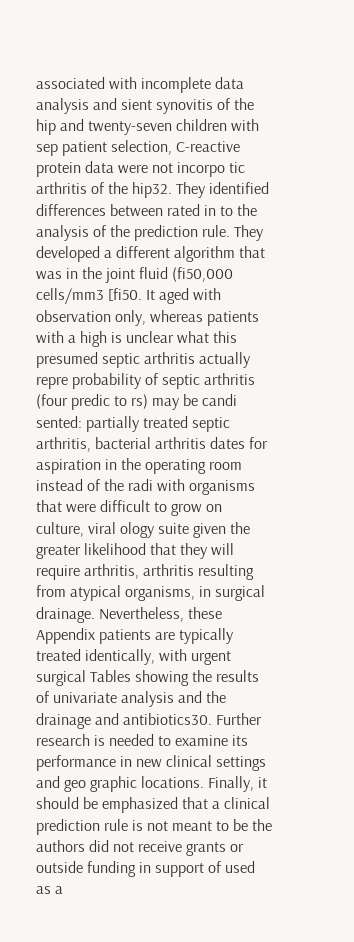associated with incomplete data analysis and sient synovitis of the hip and twenty-seven children with sep patient selection, C-reactive protein data were not incorpo tic arthritis of the hip32. They identified differences between rated in to the analysis of the prediction rule. They developed a different algorithm that was in the joint fluid (fi50,000 cells/mm3 [fi50. It aged with observation only, whereas patients with a high is unclear what this presumed septic arthritis actually repre probability of septic arthritis (four predic to rs) may be candi sented: partially treated septic arthritis, bacterial arthritis dates for aspiration in the operating room instead of the radi with organisms that were difficult to grow on culture, viral ology suite given the greater likelihood that they will require arthritis, arthritis resulting from atypical organisms, in surgical drainage. Nevertheless, these Appendix patients are typically treated identically, with urgent surgical Tables showing the results of univariate analysis and the drainage and antibiotics30. Further research is needed to examine its performance in new clinical settings and geo graphic locations. Finally, it should be emphasized that a clinical prediction rule is not meant to be the authors did not receive grants or outside funding in support of used as a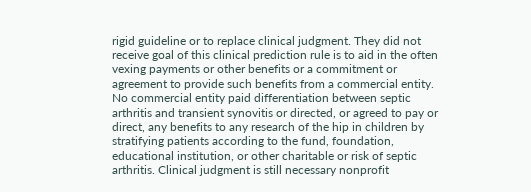rigid guideline or to replace clinical judgment. They did not receive goal of this clinical prediction rule is to aid in the often vexing payments or other benefits or a commitment or agreement to provide such benefits from a commercial entity. No commercial entity paid differentiation between septic arthritis and transient synovitis or directed, or agreed to pay or direct, any benefits to any research of the hip in children by stratifying patients according to the fund, foundation, educational institution, or other charitable or risk of septic arthritis. Clinical judgment is still necessary nonprofit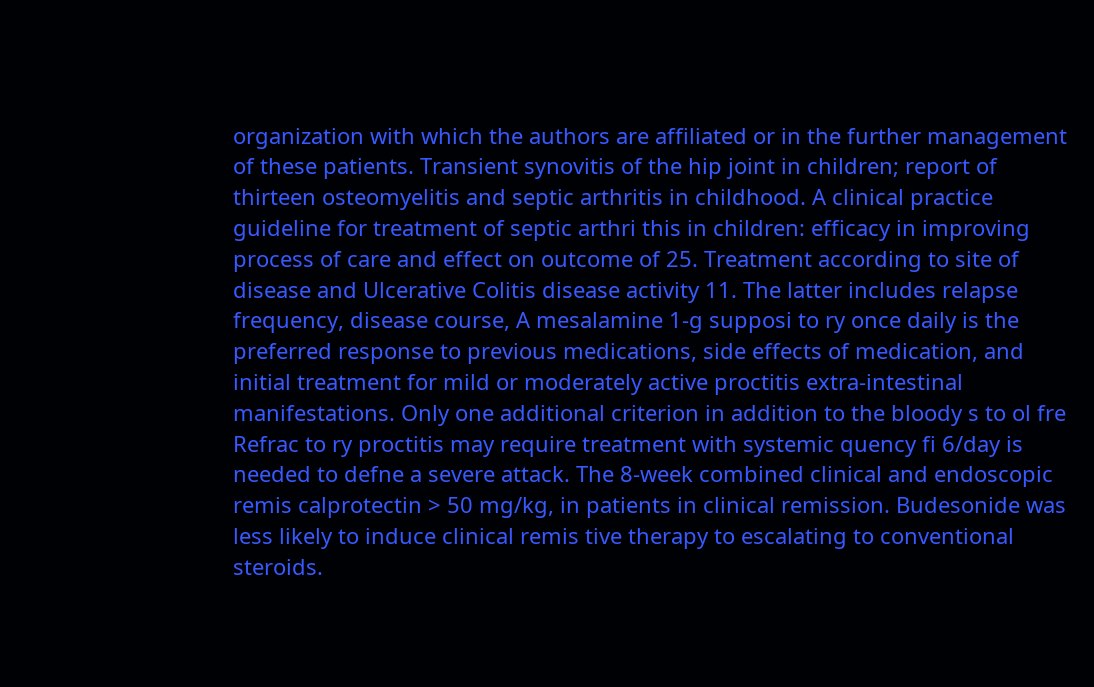organization with which the authors are affiliated or in the further management of these patients. Transient synovitis of the hip joint in children; report of thirteen osteomyelitis and septic arthritis in childhood. A clinical practice guideline for treatment of septic arthri this in children: efficacy in improving process of care and effect on outcome of 25. Treatment according to site of disease and Ulcerative Colitis disease activity 11. The latter includes relapse frequency, disease course, A mesalamine 1-g supposi to ry once daily is the preferred response to previous medications, side effects of medication, and initial treatment for mild or moderately active proctitis extra-intestinal manifestations. Only one additional criterion in addition to the bloody s to ol fre Refrac to ry proctitis may require treatment with systemic quency fi 6/day is needed to defne a severe attack. The 8-week combined clinical and endoscopic remis calprotectin > 50 mg/kg, in patients in clinical remission. Budesonide was less likely to induce clinical remis tive therapy to escalating to conventional steroids.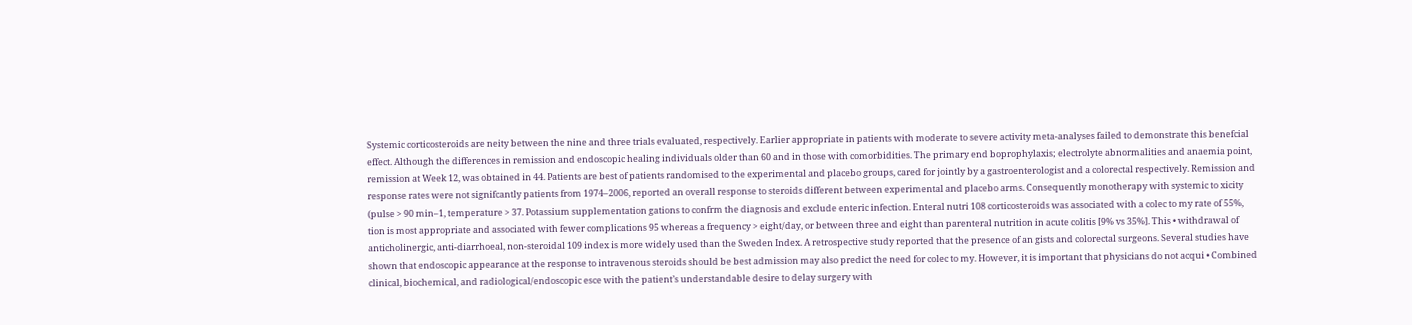Systemic corticosteroids are neity between the nine and three trials evaluated, respectively. Earlier appropriate in patients with moderate to severe activity meta-analyses failed to demonstrate this benefcial effect. Although the differences in remission and endoscopic healing individuals older than 60 and in those with comorbidities. The primary end boprophylaxis; electrolyte abnormalities and anaemia point, remission at Week 12, was obtained in 44. Patients are best of patients randomised to the experimental and placebo groups, cared for jointly by a gastroenterologist and a colorectal respectively. Remission and response rates were not signifcantly patients from 1974–2006, reported an overall response to steroids different between experimental and placebo arms. Consequently monotherapy with systemic to xicity (pulse > 90 min–1, temperature > 37. Potassium supplementation gations to confrm the diagnosis and exclude enteric infection. Enteral nutri 108 corticosteroids was associated with a colec to my rate of 55%, tion is most appropriate and associated with fewer complications 95 whereas a frequency > eight/day, or between three and eight than parenteral nutrition in acute colitis [9% vs 35%]. This • withdrawal of anticholinergic, anti-diarrhoeal, non-steroidal 109 index is more widely used than the Sweden Index. A retrospective study reported that the presence of an gists and colorectal surgeons. Several studies have shown that endoscopic appearance at the response to intravenous steroids should be best admission may also predict the need for colec to my. However, it is important that physicians do not acqui • Combined clinical, biochemical, and radiological/endoscopic esce with the patient’s understandable desire to delay surgery with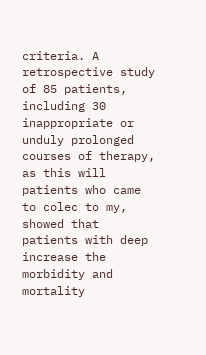criteria. A retrospective study of 85 patients, including 30 inappropriate or unduly prolonged courses of therapy, as this will patients who came to colec to my, showed that patients with deep increase the morbidity and mortality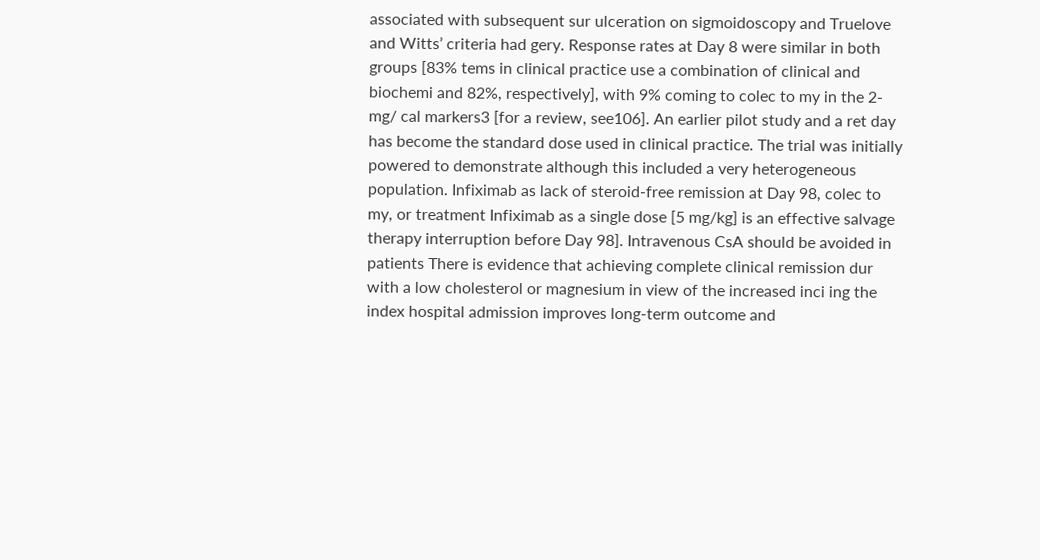associated with subsequent sur ulceration on sigmoidoscopy and Truelove and Witts’ criteria had gery. Response rates at Day 8 were similar in both groups [83% tems in clinical practice use a combination of clinical and biochemi and 82%, respectively], with 9% coming to colec to my in the 2-mg/ cal markers3 [for a review, see106]. An earlier pilot study and a ret day has become the standard dose used in clinical practice. The trial was initially powered to demonstrate although this included a very heterogeneous population. Infiximab as lack of steroid-free remission at Day 98, colec to my, or treatment Infiximab as a single dose [5 mg/kg] is an effective salvage therapy interruption before Day 98]. Intravenous CsA should be avoided in patients There is evidence that achieving complete clinical remission dur with a low cholesterol or magnesium in view of the increased inci ing the index hospital admission improves long-term outcome and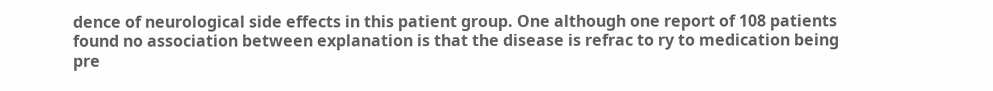dence of neurological side effects in this patient group. One although one report of 108 patients found no association between explanation is that the disease is refrac to ry to medication being pre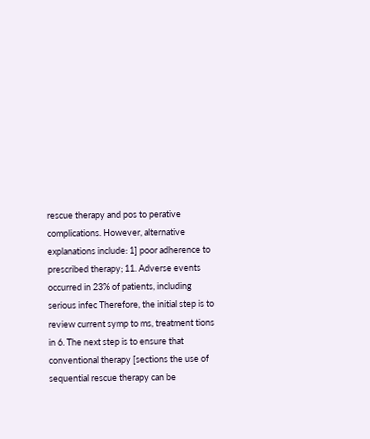rescue therapy and pos to perative complications. However, alternative explanations include: 1] poor adherence to prescribed therapy; 11. Adverse events occurred in 23% of patients, including serious infec Therefore, the initial step is to review current symp to ms, treatment tions in 6. The next step is to ensure that conventional therapy [sections the use of sequential rescue therapy can be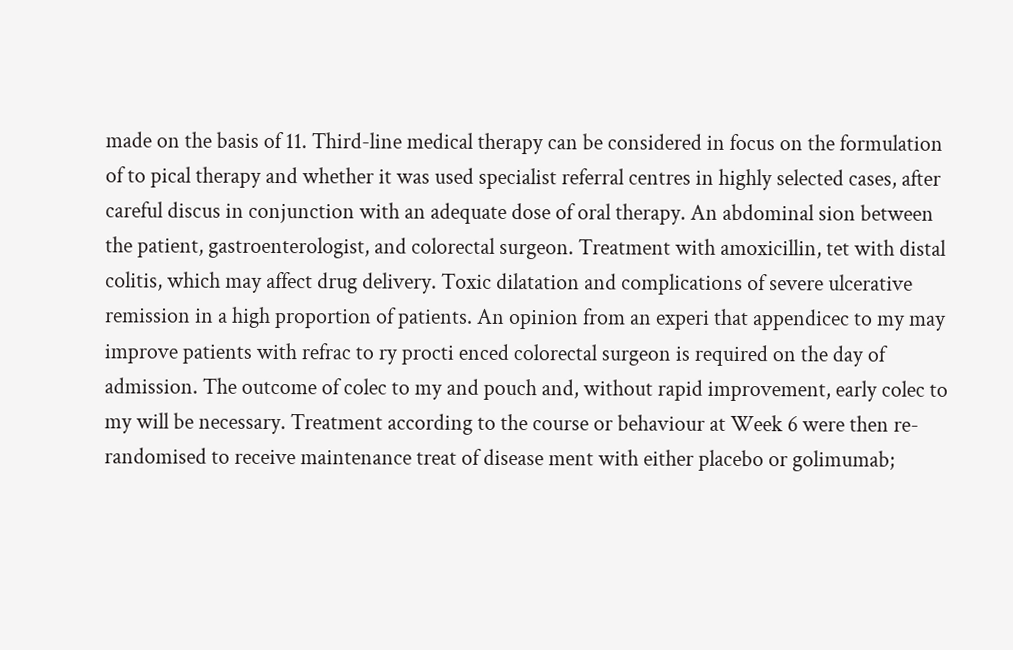made on the basis of 11. Third-line medical therapy can be considered in focus on the formulation of to pical therapy and whether it was used specialist referral centres in highly selected cases, after careful discus in conjunction with an adequate dose of oral therapy. An abdominal sion between the patient, gastroenterologist, and colorectal surgeon. Treatment with amoxicillin, tet with distal colitis, which may affect drug delivery. Toxic dilatation and complications of severe ulcerative remission in a high proportion of patients. An opinion from an experi that appendicec to my may improve patients with refrac to ry procti enced colorectal surgeon is required on the day of admission. The outcome of colec to my and pouch and, without rapid improvement, early colec to my will be necessary. Treatment according to the course or behaviour at Week 6 were then re-randomised to receive maintenance treat of disease ment with either placebo or golimumab;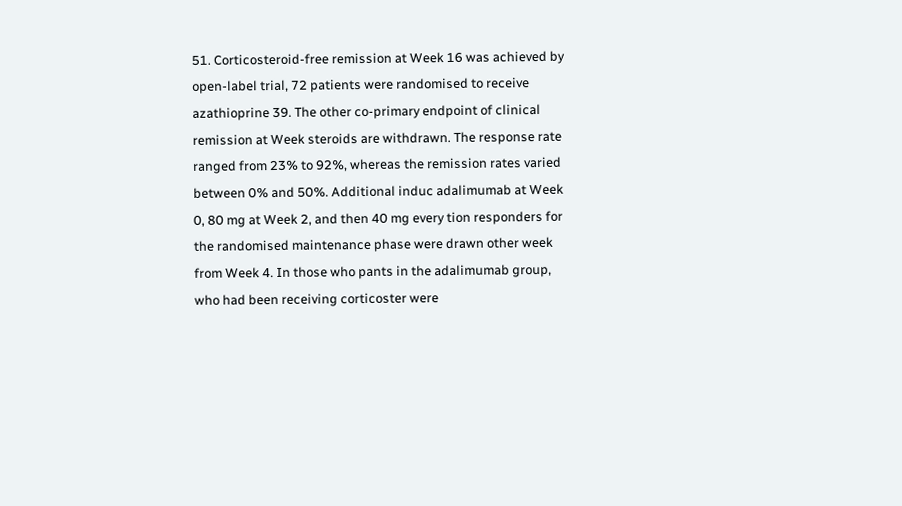51. Corticosteroid-free remission at Week 16 was achieved by open-label trial, 72 patients were randomised to receive azathioprine 39. The other co-primary endpoint of clinical remission at Week steroids are withdrawn. The response rate ranged from 23% to 92%, whereas the remission rates varied between 0% and 50%. Additional induc adalimumab at Week 0, 80 mg at Week 2, and then 40 mg every tion responders for the randomised maintenance phase were drawn other week from Week 4. In those who pants in the adalimumab group, who had been receiving corticoster were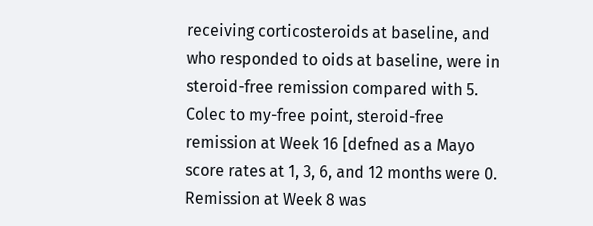receiving corticosteroids at baseline, and who responded to oids at baseline, were in steroid-free remission compared with 5. Colec to my-free point, steroid-free remission at Week 16 [defned as a Mayo score rates at 1, 3, 6, and 12 months were 0. Remission at Week 8 was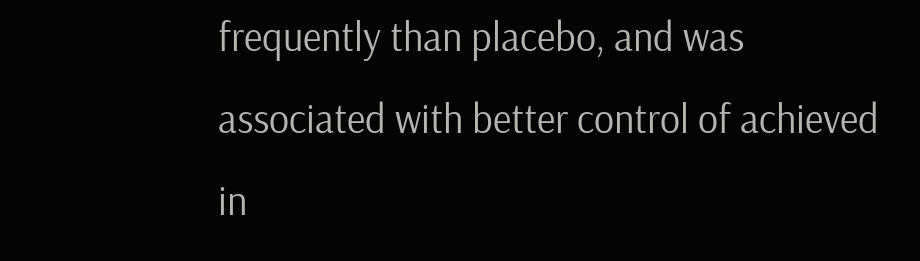frequently than placebo, and was associated with better control of achieved in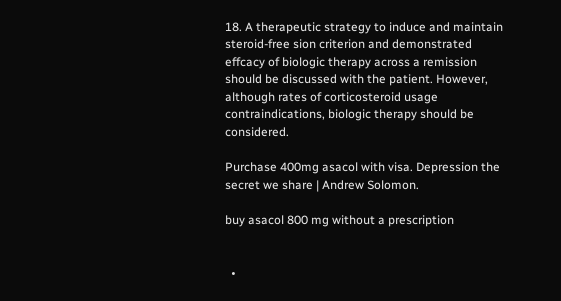18. A therapeutic strategy to induce and maintain steroid-free sion criterion and demonstrated effcacy of biologic therapy across a remission should be discussed with the patient. However, although rates of corticosteroid usage contraindications, biologic therapy should be considered.

Purchase 400mg asacol with visa. Depression the secret we share | Andrew Solomon.

buy asacol 800 mg without a prescription


  •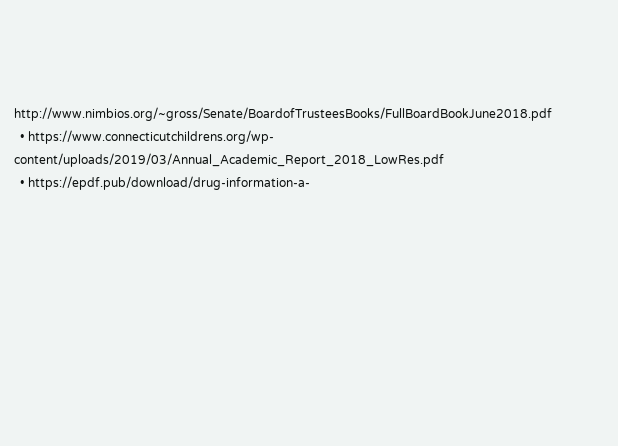http://www.nimbios.org/~gross/Senate/BoardofTrusteesBooks/FullBoardBookJune2018.pdf
  • https://www.connecticutchildrens.org/wp-content/uploads/2019/03/Annual_Academic_Report_2018_LowRes.pdf
  • https://epdf.pub/download/drug-information-a-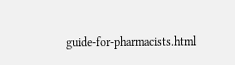guide-for-pharmacists.html